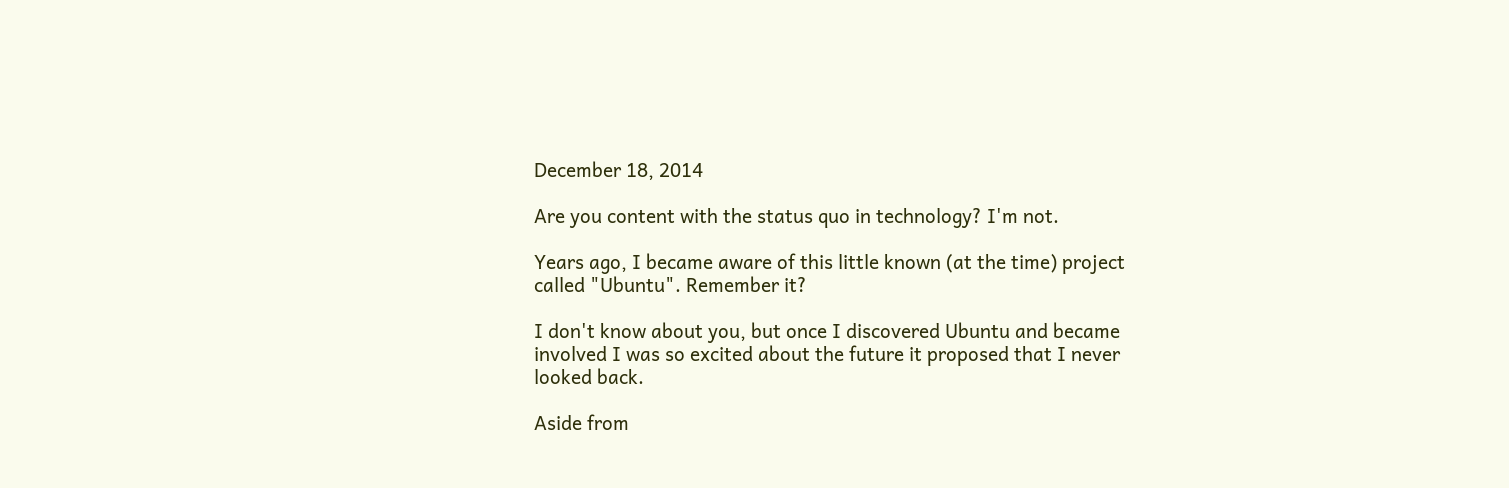December 18, 2014

Are you content with the status quo in technology? I'm not.

Years ago, I became aware of this little known (at the time) project called "Ubuntu". Remember it?

I don't know about you, but once I discovered Ubuntu and became involved I was so excited about the future it proposed that I never looked back.

Aside from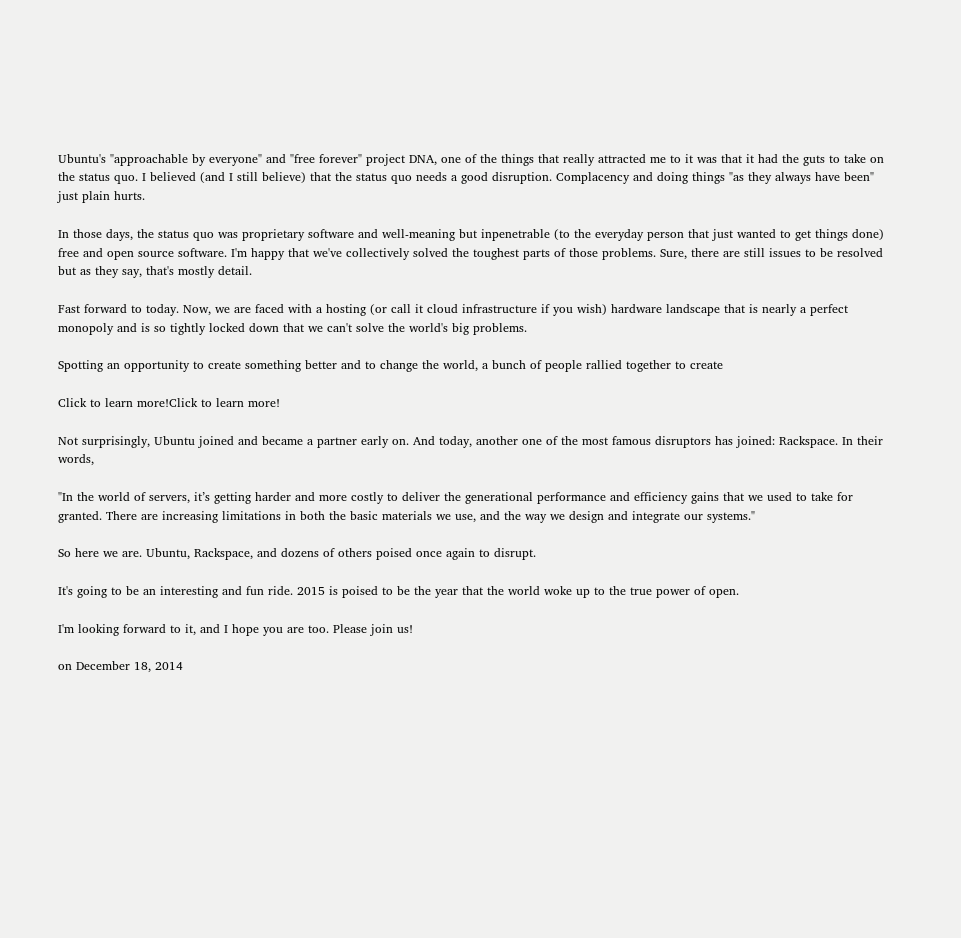Ubuntu's "approachable by everyone" and "free forever" project DNA, one of the things that really attracted me to it was that it had the guts to take on the status quo. I believed (and I still believe) that the status quo needs a good disruption. Complacency and doing things "as they always have been" just plain hurts.

In those days, the status quo was proprietary software and well-meaning but inpenetrable (to the everyday person that just wanted to get things done) free and open source software. I'm happy that we've collectively solved the toughest parts of those problems. Sure, there are still issues to be resolved but as they say, that's mostly detail.

Fast forward to today. Now, we are faced with a hosting (or call it cloud infrastructure if you wish) hardware landscape that is nearly a perfect monopoly and is so tightly locked down that we can't solve the world's big problems.

Spotting an opportunity to create something better and to change the world, a bunch of people rallied together to create

Click to learn more!Click to learn more!

Not surprisingly, Ubuntu joined and became a partner early on. And today, another one of the most famous disruptors has joined: Rackspace. In their words,

"In the world of servers, it’s getting harder and more costly to deliver the generational performance and efficiency gains that we used to take for granted. There are increasing limitations in both the basic materials we use, and the way we design and integrate our systems."

So here we are. Ubuntu, Rackspace, and dozens of others poised once again to disrupt.

It's going to be an interesting and fun ride. 2015 is poised to be the year that the world woke up to the true power of open.

I'm looking forward to it, and I hope you are too. Please join us!

on December 18, 2014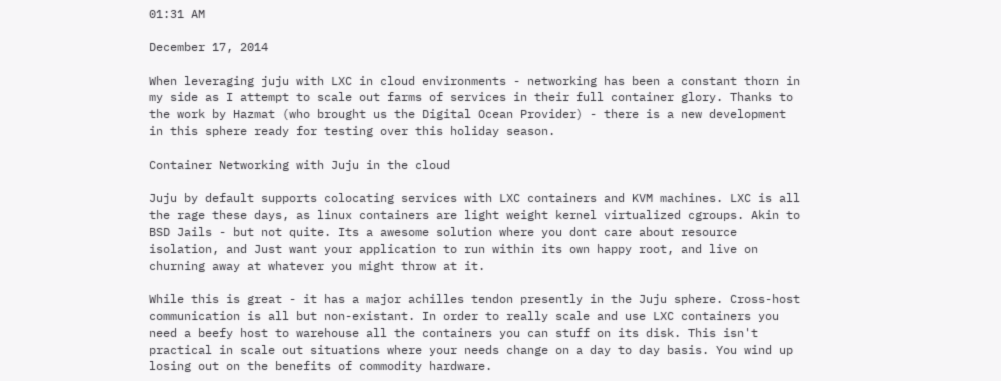01:31 AM

December 17, 2014

When leveraging juju with LXC in cloud environments - networking has been a constant thorn in my side as I attempt to scale out farms of services in their full container glory. Thanks to the work by Hazmat (who brought us the Digital Ocean Provider) - there is a new development in this sphere ready for testing over this holiday season.

Container Networking with Juju in the cloud

Juju by default supports colocating services with LXC containers and KVM machines. LXC is all the rage these days, as linux containers are light weight kernel virtualized cgroups. Akin to BSD Jails - but not quite. Its a awesome solution where you dont care about resource isolation, and Just want your application to run within its own happy root, and live on churning away at whatever you might throw at it.

While this is great - it has a major achilles tendon presently in the Juju sphere. Cross-host communication is all but non-existant. In order to really scale and use LXC containers you need a beefy host to warehouse all the containers you can stuff on its disk. This isn't practical in scale out situations where your needs change on a day to day basis. You wind up losing out on the benefits of commodity hardware.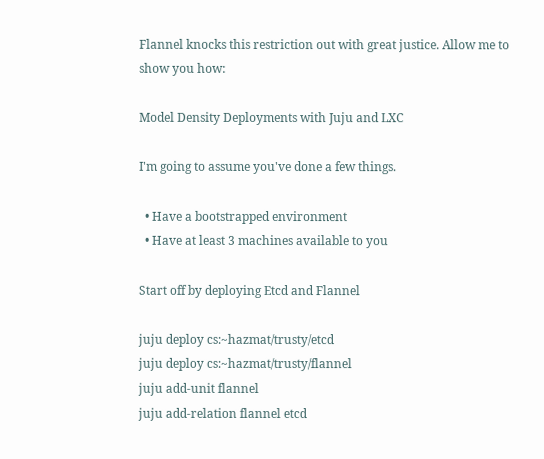Flannel knocks this restriction out with great justice. Allow me to show you how:

Model Density Deployments with Juju and LXC

I'm going to assume you've done a few things.

  • Have a bootstrapped environment
  • Have at least 3 machines available to you

Start off by deploying Etcd and Flannel

juju deploy cs:~hazmat/trusty/etcd
juju deploy cs:~hazmat/trusty/flannel
juju add-unit flannel
juju add-relation flannel etcd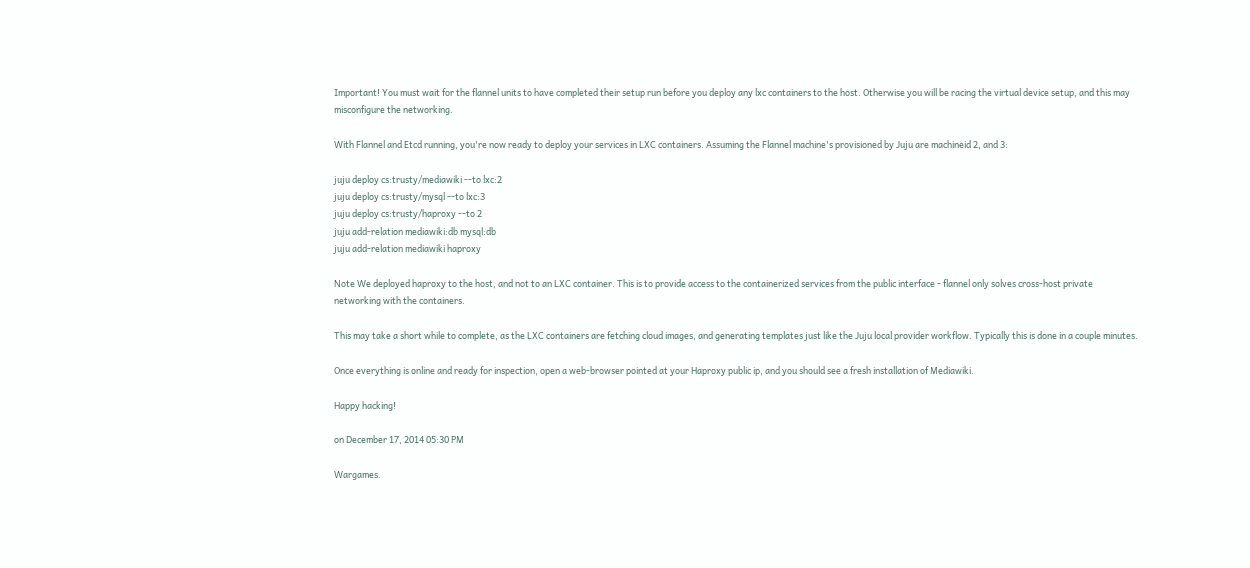Important! You must wait for the flannel units to have completed their setup run before you deploy any lxc containers to the host. Otherwise you will be racing the virtual device setup, and this may misconfigure the networking.

With Flannel and Etcd running, you're now ready to deploy your services in LXC containers. Assuming the Flannel machine's provisioned by Juju are machineid 2, and 3:

juju deploy cs:trusty/mediawiki --to lxc:2
juju deploy cs:trusty/mysql --to lxc:3
juju deploy cs:trusty/haproxy --to 2
juju add-relation mediawiki:db mysql:db
juju add-relation mediawiki haproxy

Note We deployed haproxy to the host, and not to an LXC container. This is to provide access to the containerized services from the public interface - flannel only solves cross-host private networking with the containers.

This may take a short while to complete, as the LXC containers are fetching cloud images, and generating templates just like the Juju local provider workflow. Typically this is done in a couple minutes.

Once everything is online and ready for inspection, open a web-browser pointed at your Haproxy public ip, and you should see a fresh installation of Mediawiki.

Happy hacking!

on December 17, 2014 05:30 PM

Wargames.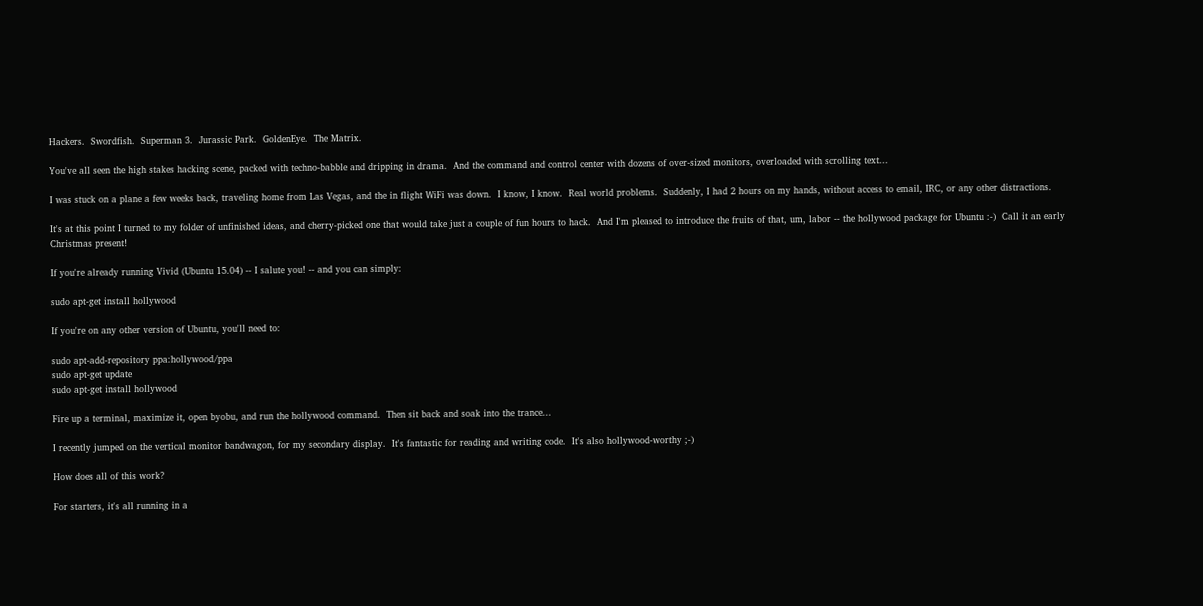Hackers.  Swordfish.  Superman 3.  Jurassic Park.  GoldenEye.  The Matrix.

You've all seen the high stakes hacking scene, packed with techno-babble and dripping in drama.  And the command and control center with dozens of over-sized monitors, overloaded with scrolling text...

I was stuck on a plane a few weeks back, traveling home from Las Vegas, and the in flight WiFi was down.  I know, I know.  Real world problems.  Suddenly, I had 2 hours on my hands, without access to email, IRC, or any other distractions.

It's at this point I turned to my folder of unfinished ideas, and cherry-picked one that would take just a couple of fun hours to hack.  And I'm pleased to introduce the fruits of that, um, labor -- the hollywood package for Ubuntu :-)  Call it an early Christmas present!

If you're already running Vivid (Ubuntu 15.04) -- I salute you! -- and you can simply:

sudo apt-get install hollywood

If you're on any other version of Ubuntu, you'll need to:

sudo apt-add-repository ppa:hollywood/ppa
sudo apt-get update
sudo apt-get install hollywood

Fire up a terminal, maximize it, open byobu, and run the hollywood command.  Then sit back and soak into the trance...

I recently jumped on the vertical monitor bandwagon, for my secondary display.  It's fantastic for reading and writing code.  It's also hollywood-worthy ;-)

How does all of this work?

For starters, it's all running in a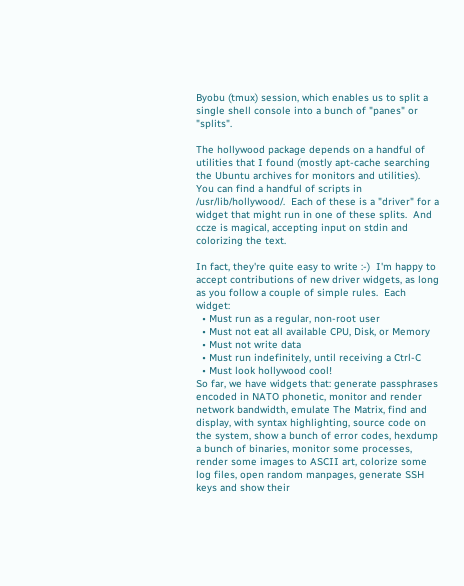Byobu (tmux) session, which enables us to split a single shell console into a bunch of "panes" or "splits".

The hollywood package depends on a handful of utilities that I found (mostly apt-cache searching the Ubuntu archives for monitors and utilities).  You can find a handful of scripts in /usr/lib/hollywood/.  Each of these is a "driver" for a widget that might run in one of these splits.  And ccze is magical, accepting input on stdin and colorizing the text.

In fact, they're quite easy to write :-)  I'm happy to accept contributions of new driver widgets, as long as you follow a couple of simple rules.  Each widget:
  • Must run as a regular, non-root user
  • Must not eat all available CPU, Disk, or Memory
  • Must not write data
  • Must run indefinitely, until receiving a Ctrl-C
  • Must look hollywood cool!
So far, we have widgets that: generate passphrases encoded in NATO phonetic, monitor and render network bandwidth, emulate The Matrix, find and display, with syntax highlighting, source code on the system, show a bunch of error codes, hexdump a bunch of binaries, monitor some processes, render some images to ASCII art, colorize some log files, open random manpages, generate SSH keys and show their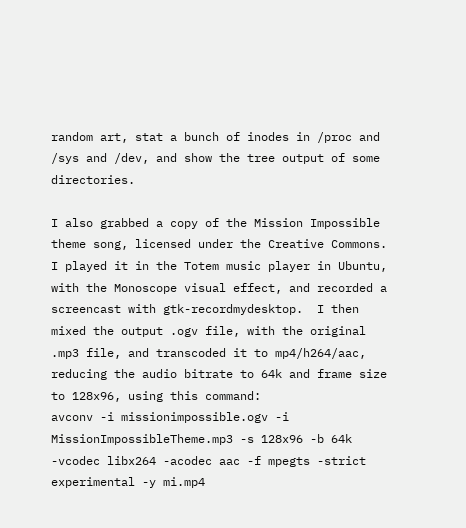random art, stat a bunch of inodes in /proc and /sys and /dev, and show the tree output of some directories.

I also grabbed a copy of the Mission Impossible theme song, licensed under the Creative Commons.  I played it in the Totem music player in Ubuntu, with the Monoscope visual effect, and recorded a screencast with gtk-recordmydesktop.  I then mixed the output .ogv file, with the original .mp3 file, and transcoded it to mp4/h264/aac, reducing the audio bitrate to 64k and frame size to 128x96, using this command:
avconv -i missionimpossible.ogv -i MissionImpossibleTheme.mp3 -s 128x96 -b 64k -vcodec libx264 -acodec aac -f mpegts -strict experimental -y mi.mp4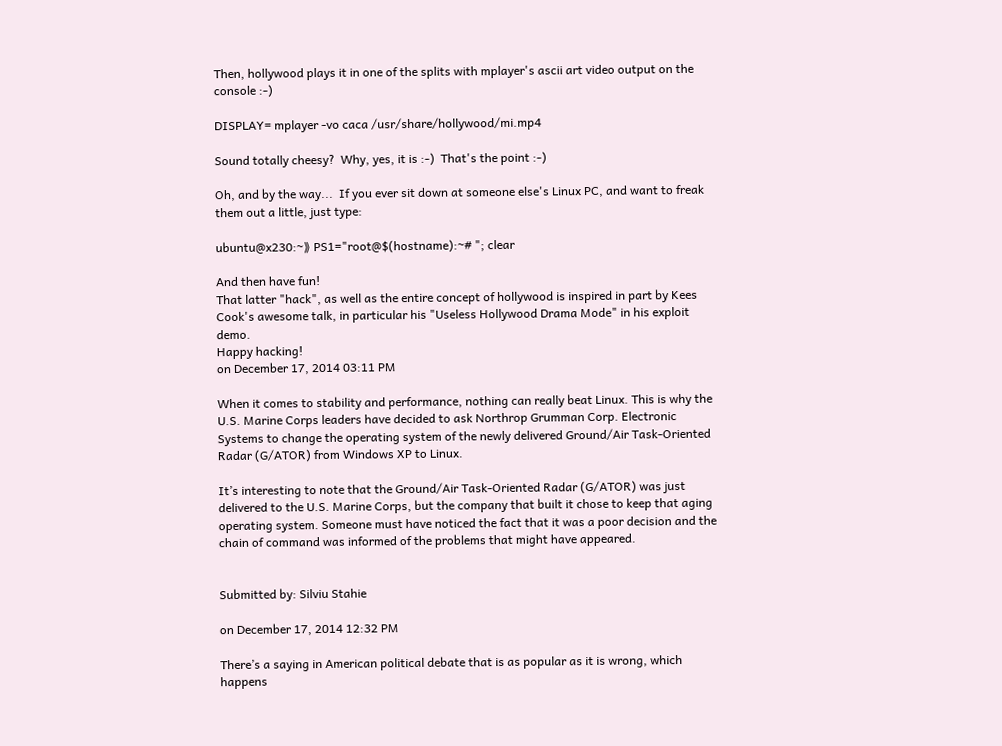Then, hollywood plays it in one of the splits with mplayer's ascii art video output on the console :-)

DISPLAY= mplayer -vo caca /usr/share/hollywood/mi.mp4

Sound totally cheesy?  Why, yes, it is :-)  That's the point :-)

Oh, and by the way...  If you ever sit down at someone else's Linux PC, and want to freak them out a little, just type:

ubuntu@x230:~⟫ PS1="root@$(hostname):~# "; clear

And then have fun!
That latter "hack", as well as the entire concept of hollywood is inspired in part by Kees Cook's awesome talk, in particular his "Useless Hollywood Drama Mode" in his exploit demo.
Happy hacking!
on December 17, 2014 03:11 PM

When it comes to stability and performance, nothing can really beat Linux. This is why the U.S. Marine Corps leaders have decided to ask Northrop Grumman Corp. Electronic Systems to change the operating system of the newly delivered Ground/Air Task-Oriented Radar (G/ATOR) from Windows XP to Linux.

It’s interesting to note that the Ground/Air Task-Oriented Radar (G/ATOR) was just delivered to the U.S. Marine Corps, but the company that built it chose to keep that aging operating system. Someone must have noticed the fact that it was a poor decision and the chain of command was informed of the problems that might have appeared.


Submitted by: Silviu Stahie

on December 17, 2014 12:32 PM

There’s a saying in American political debate that is as popular as it is wrong, which happens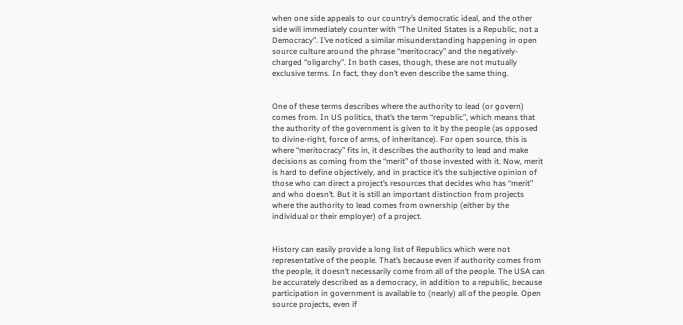when one side appeals to our country’s democratic ideal, and the other side will immediately counter with “The United States is a Republic, not a Democracy”. I’ve noticed a similar misunderstanding happening in open source culture around the phrase “meritocracy” and the negatively-charged “oligarchy”. In both cases, though, these are not mutually exclusive terms. In fact, they don’t even describe the same thing.


One of these terms describes where the authority to lead (or govern) comes from. In US politics, that’s the term “republic”, which means that the authority of the government is given to it by the people (as opposed to divine-right, force of arms, of inheritance). For open source, this is where “meritocracy” fits in, it describes the authority to lead and make decisions as coming from the “merit” of those invested with it. Now, merit is hard to define objectively, and in practice it’s the subjective opinion of those who can direct a project’s resources that decides who has “merit” and who doesn’t. But it is still an important distinction from projects where the authority to lead comes from ownership (either by the individual or their employer) of a project.


History can easily provide a long list of Republics which were not representative of the people. That’s because even if authority comes from the people, it doesn’t necessarily come from all of the people. The USA can be accurately described as a democracy, in addition to a republic, because participation in government is available to (nearly) all of the people. Open source projects, even if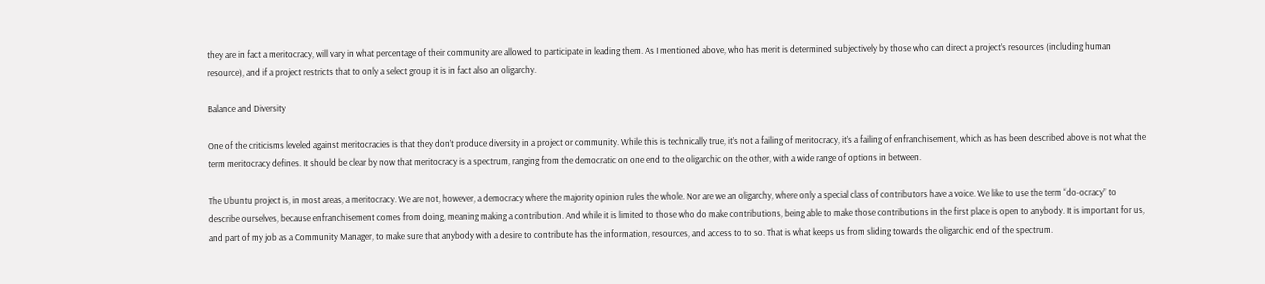they are in fact a meritocracy, will vary in what percentage of their community are allowed to participate in leading them. As I mentioned above, who has merit is determined subjectively by those who can direct a project’s resources (including human resource), and if a project restricts that to only a select group it is in fact also an oligarchy.

Balance and Diversity

One of the criticisms leveled against meritocracies is that they don’t produce diversity in a project or community. While this is technically true, it’s not a failing of meritocracy, it’s a failing of enfranchisement, which as has been described above is not what the term meritocracy defines. It should be clear by now that meritocracy is a spectrum, ranging from the democratic on one end to the oligarchic on the other, with a wide range of options in between.

The Ubuntu project is, in most areas, a meritocracy. We are not, however, a democracy where the majority opinion rules the whole. Nor are we an oligarchy, where only a special class of contributors have a voice. We like to use the term “do-ocracy” to describe ourselves, because enfranchisement comes from doing, meaning making a contribution. And while it is limited to those who do make contributions, being able to make those contributions in the first place is open to anybody. It is important for us, and part of my job as a Community Manager, to make sure that anybody with a desire to contribute has the information, resources, and access to to so. That is what keeps us from sliding towards the oligarchic end of the spectrum.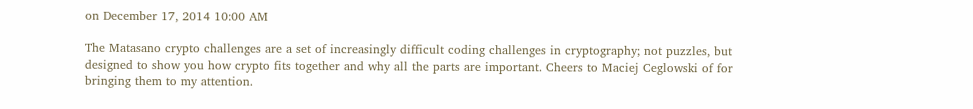on December 17, 2014 10:00 AM

The Matasano crypto challenges are a set of increasingly difficult coding challenges in cryptography; not puzzles, but designed to show you how crypto fits together and why all the parts are important. Cheers to Maciej Ceglowski of for bringing them to my attention.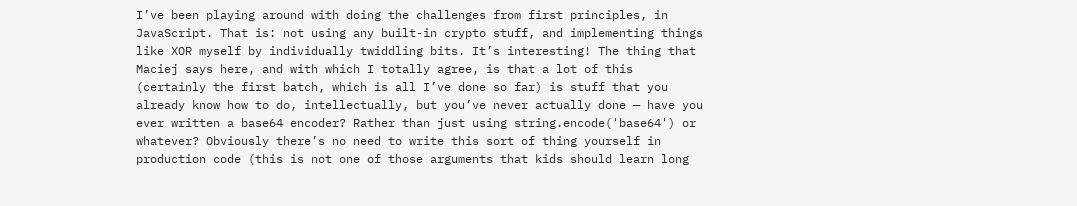I’ve been playing around with doing the challenges from first principles, in JavaScript. That is: not using any built-in crypto stuff, and implementing things like XOR myself by individually twiddling bits. It’s interesting! The thing that Maciej says here, and with which I totally agree, is that a lot of this (certainly the first batch, which is all I’ve done so far) is stuff that you already know how to do, intellectually, but you’ve never actually done — have you ever written a base64 encoder? Rather than just using string.encode('base64') or whatever? Obviously there’s no need to write this sort of thing yourself in production code (this is not one of those arguments that kids should learn long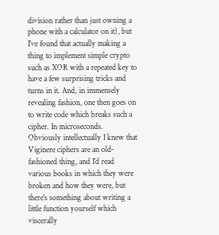division rather than just owning a phone with a calculator on it), but I’ve found that actually making a thing to implement simple crypto such as XOR with a repeated key to have a few surprising tricks and turns in it. And, in immensely revealing fashion, one then goes on to write code which breaks such a cipher. In microseconds. Obviously intellectually I knew that Viginere ciphers are an old-fashioned thing, and I’d read various books in which they were broken and how they were, but there’s something about writing a little function yourself which viscerally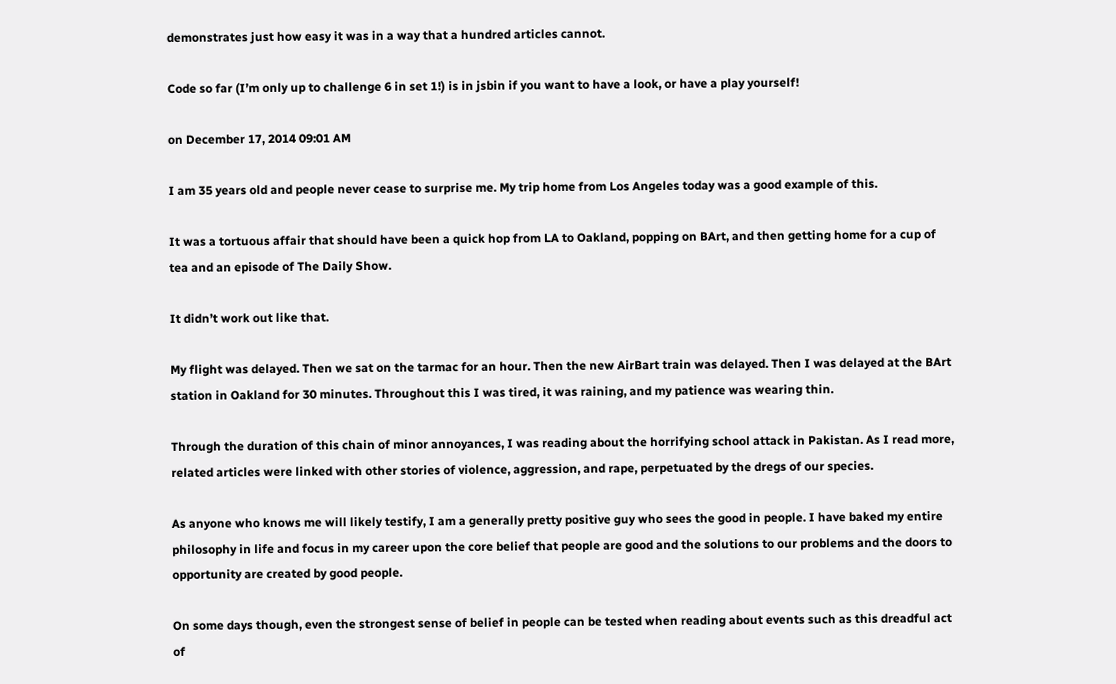demonstrates just how easy it was in a way that a hundred articles cannot.

Code so far (I’m only up to challenge 6 in set 1!) is in jsbin if you want to have a look, or have a play yourself!

on December 17, 2014 09:01 AM

I am 35 years old and people never cease to surprise me. My trip home from Los Angeles today was a good example of this.

It was a tortuous affair that should have been a quick hop from LA to Oakland, popping on BArt, and then getting home for a cup of tea and an episode of The Daily Show.

It didn’t work out like that.

My flight was delayed. Then we sat on the tarmac for an hour. Then the new AirBart train was delayed. Then I was delayed at the BArt station in Oakland for 30 minutes. Throughout this I was tired, it was raining, and my patience was wearing thin.

Through the duration of this chain of minor annoyances, I was reading about the horrifying school attack in Pakistan. As I read more, related articles were linked with other stories of violence, aggression, and rape, perpetuated by the dregs of our species.

As anyone who knows me will likely testify, I am a generally pretty positive guy who sees the good in people. I have baked my entire philosophy in life and focus in my career upon the core belief that people are good and the solutions to our problems and the doors to opportunity are created by good people.

On some days though, even the strongest sense of belief in people can be tested when reading about events such as this dreadful act of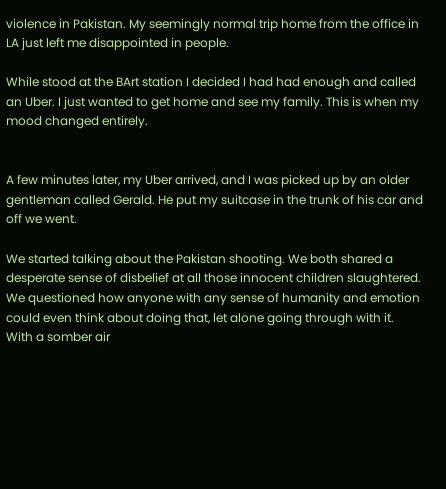violence in Pakistan. My seemingly normal trip home from the office in LA just left me disappointed in people.

While stood at the BArt station I decided I had had enough and called an Uber. I just wanted to get home and see my family. This is when my mood changed entirely.


A few minutes later, my Uber arrived, and I was picked up by an older gentleman called Gerald. He put my suitcase in the trunk of his car and off we went.

We started talking about the Pakistan shooting. We both shared a desperate sense of disbelief at all those innocent children slaughtered. We questioned how anyone with any sense of humanity and emotion could even think about doing that, let alone going through with it. With a somber air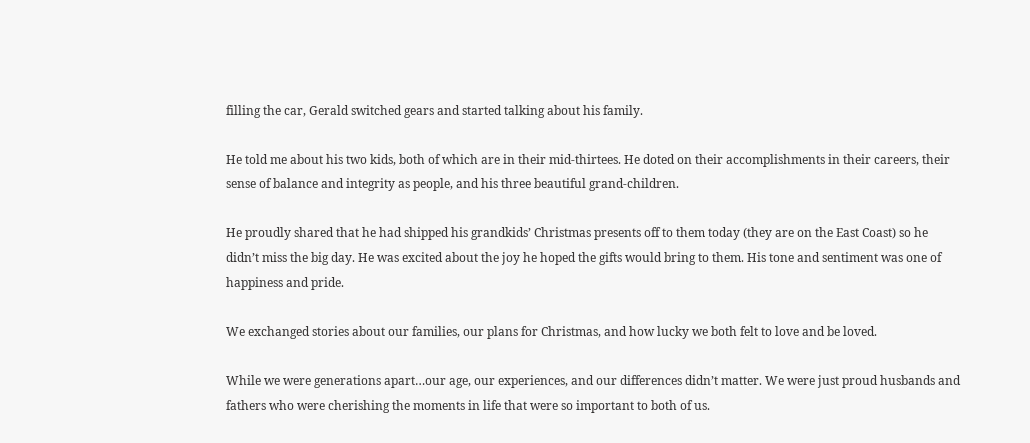filling the car, Gerald switched gears and started talking about his family.

He told me about his two kids, both of which are in their mid-thirtees. He doted on their accomplishments in their careers, their sense of balance and integrity as people, and his three beautiful grand-children.

He proudly shared that he had shipped his grandkids’ Christmas presents off to them today (they are on the East Coast) so he didn’t miss the big day. He was excited about the joy he hoped the gifts would bring to them. His tone and sentiment was one of happiness and pride.

We exchanged stories about our families, our plans for Christmas, and how lucky we both felt to love and be loved.

While we were generations apart…our age, our experiences, and our differences didn’t matter. We were just proud husbands and fathers who were cherishing the moments in life that were so important to both of us.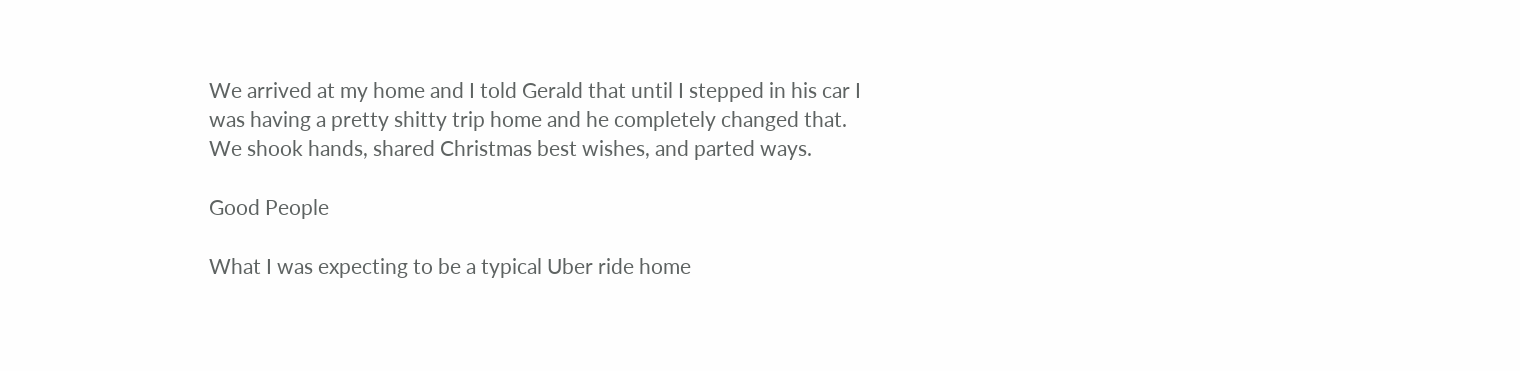We arrived at my home and I told Gerald that until I stepped in his car I was having a pretty shitty trip home and he completely changed that. We shook hands, shared Christmas best wishes, and parted ways.

Good People

What I was expecting to be a typical Uber ride home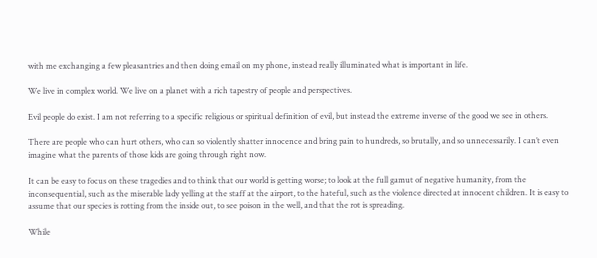with me exchanging a few pleasantries and then doing email on my phone, instead really illuminated what is important in life.

We live in complex world. We live on a planet with a rich tapestry of people and perspectives.

Evil people do exist. I am not referring to a specific religious or spiritual definition of evil, but instead the extreme inverse of the good we see in others.

There are people who can hurt others, who can so violently shatter innocence and bring pain to hundreds, so brutally, and so unnecessarily. I can’t even imagine what the parents of those kids are going through right now.

It can be easy to focus on these tragedies and to think that our world is getting worse; to look at the full gamut of negative humanity, from the inconsequential, such as the miserable lady yelling at the staff at the airport, to the hateful, such as the violence directed at innocent children. It is easy to assume that our species is rotting from the inside out, to see poison in the well, and that the rot is spreading.

While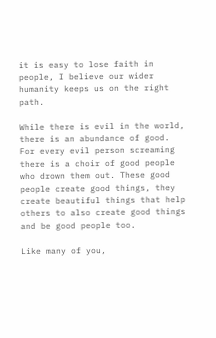it is easy to lose faith in people, I believe our wider humanity keeps us on the right path.

While there is evil in the world, there is an abundance of good. For every evil person screaming there is a choir of good people who drown them out. These good people create good things, they create beautiful things that help others to also create good things and be good people too.

Like many of you,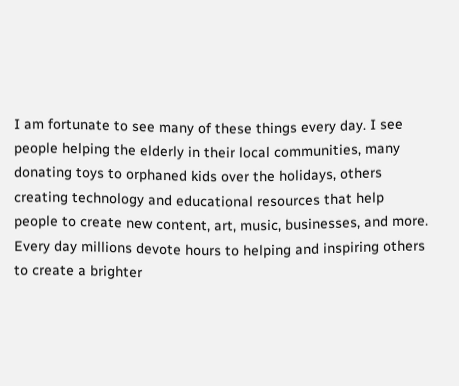I am fortunate to see many of these things every day. I see people helping the elderly in their local communities, many donating toys to orphaned kids over the holidays, others creating technology and educational resources that help people to create new content, art, music, businesses, and more. Every day millions devote hours to helping and inspiring others to create a brighter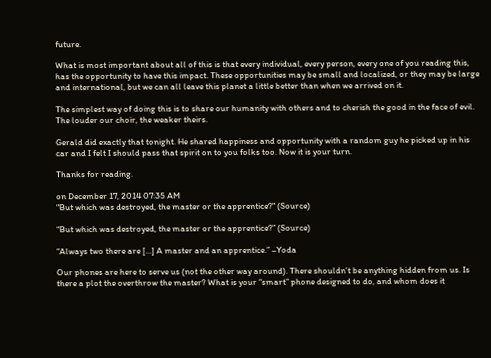future.

What is most important about all of this is that every individual, every person, every one of you reading this, has the opportunity to have this impact. These opportunities may be small and localized, or they may be large and international, but we can all leave this planet a little better than when we arrived on it.

The simplest way of doing this is to share our humanity with others and to cherish the good in the face of evil. The louder our choir, the weaker theirs.

Gerald did exactly that tonight. He shared happiness and opportunity with a random guy he picked up in his car and I felt I should pass that spirit on to you folks too. Now it is your turn.

Thanks for reading.

on December 17, 2014 07:35 AM
"But which was destroyed, the master or the apprentice?" (Source)

“But which was destroyed, the master or the apprentice?” (Source)

“Always two there are […] A master and an apprentice.” –Yoda

Our phones are here to serve us (not the other way around). There shouldn’t be anything hidden from us. Is there a plot the overthrow the master? What is your “smart” phone designed to do, and whom does it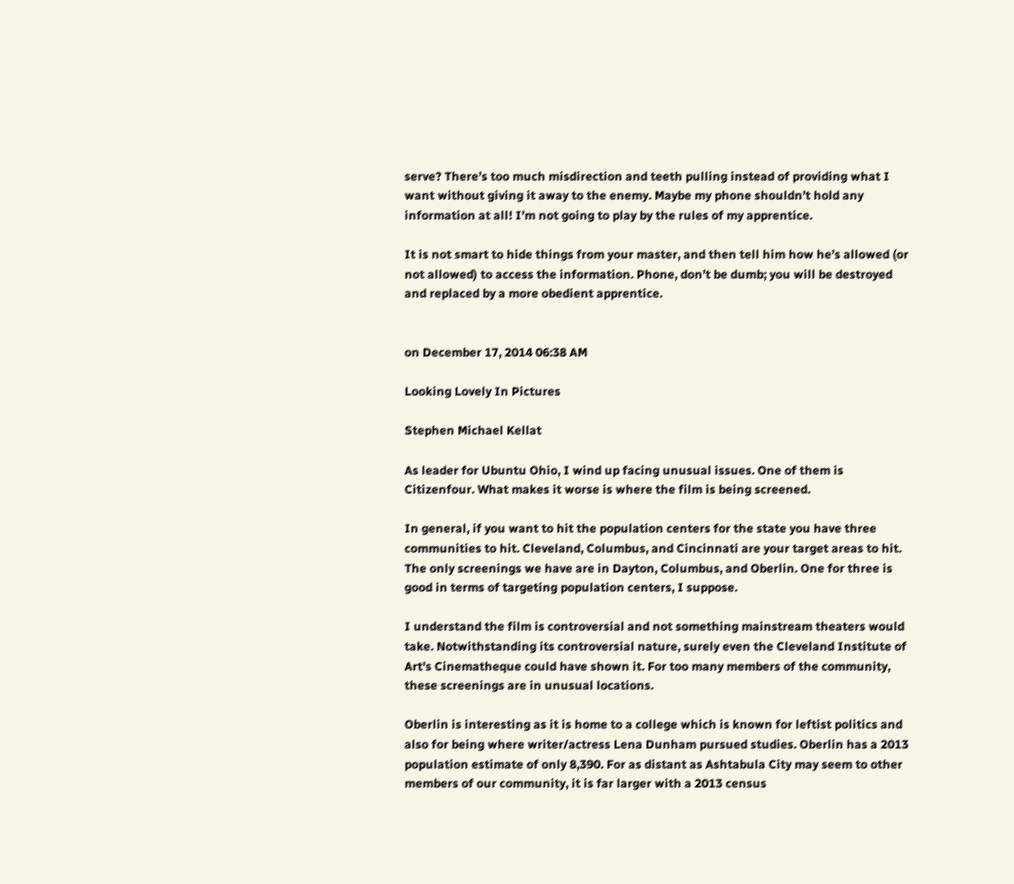serve? There’s too much misdirection and teeth pulling instead of providing what I want without giving it away to the enemy. Maybe my phone shouldn’t hold any information at all! I’m not going to play by the rules of my apprentice.

It is not smart to hide things from your master, and then tell him how he’s allowed (or not allowed) to access the information. Phone, don’t be dumb; you will be destroyed and replaced by a more obedient apprentice.


on December 17, 2014 06:38 AM

Looking Lovely In Pictures

Stephen Michael Kellat

As leader for Ubuntu Ohio, I wind up facing unusual issues. One of them is Citizenfour. What makes it worse is where the film is being screened.

In general, if you want to hit the population centers for the state you have three communities to hit. Cleveland, Columbus, and Cincinnati are your target areas to hit. The only screenings we have are in Dayton, Columbus, and Oberlin. One for three is good in terms of targeting population centers, I suppose.

I understand the film is controversial and not something mainstream theaters would take. Notwithstanding its controversial nature, surely even the Cleveland Institute of Art's Cinematheque could have shown it. For too many members of the community, these screenings are in unusual locations.

Oberlin is interesting as it is home to a college which is known for leftist politics and also for being where writer/actress Lena Dunham pursued studies. Oberlin has a 2013 population estimate of only 8,390. For as distant as Ashtabula City may seem to other members of our community, it is far larger with a 2013 census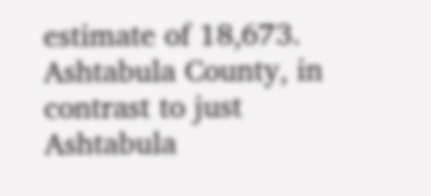estimate of 18,673. Ashtabula County, in contrast to just Ashtabula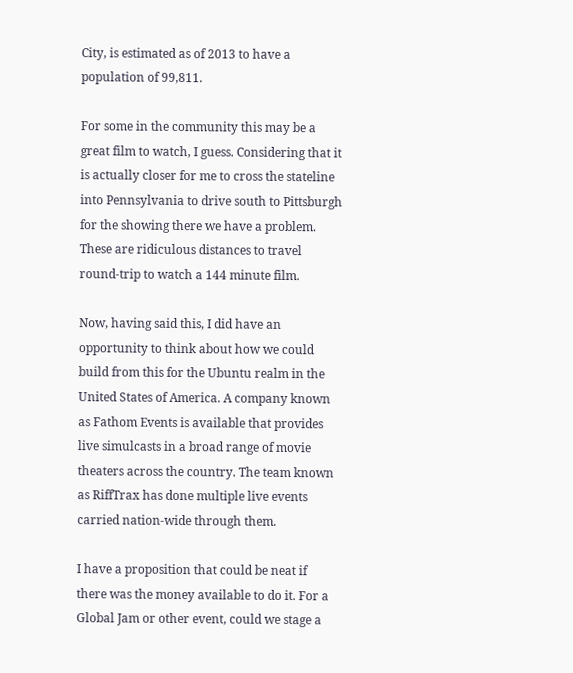City, is estimated as of 2013 to have a population of 99,811.

For some in the community this may be a great film to watch, I guess. Considering that it is actually closer for me to cross the stateline into Pennsylvania to drive south to Pittsburgh for the showing there we have a problem. These are ridiculous distances to travel round-trip to watch a 144 minute film.

Now, having said this, I did have an opportunity to think about how we could build from this for the Ubuntu realm in the United States of America. A company known as Fathom Events is available that provides live simulcasts in a broad range of movie theaters across the country. The team known as RiffTrax has done multiple live events carried nation-wide through them.

I have a proposition that could be neat if there was the money available to do it. For a Global Jam or other event, could we stage a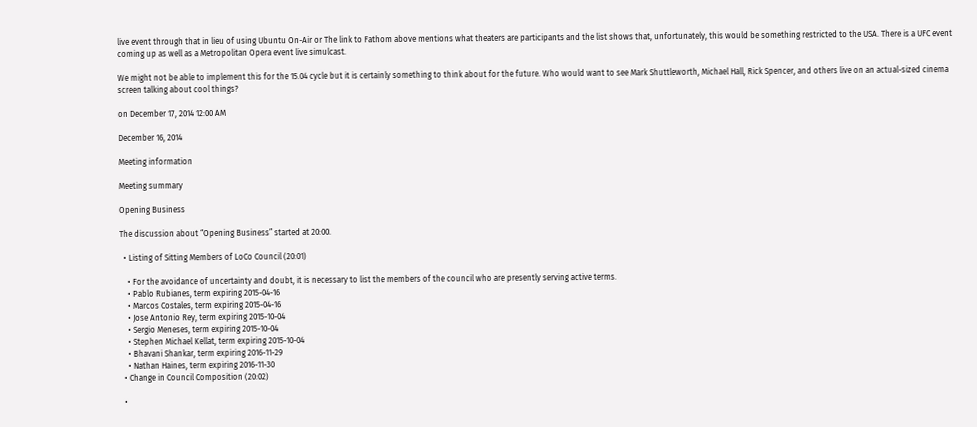live event through that in lieu of using Ubuntu On-Air or The link to Fathom above mentions what theaters are participants and the list shows that, unfortunately, this would be something restricted to the USA. There is a UFC event coming up as well as a Metropolitan Opera event live simulcast.

We might not be able to implement this for the 15.04 cycle but it is certainly something to think about for the future. Who would want to see Mark Shuttleworth, Michael Hall, Rick Spencer, and others live on an actual-sized cinema screen talking about cool things?

on December 17, 2014 12:00 AM

December 16, 2014

Meeting information

Meeting summary

Opening Business

The discussion about “Opening Business” started at 20:00.

  • Listing of Sitting Members of LoCo Council (20:01)

    • For the avoidance of uncertainty and doubt, it is necessary to list the members of the council who are presently serving active terms.
    • Pablo Rubianes, term expiring 2015-04-16
    • Marcos Costales, term expiring 2015-04-16
    • Jose Antonio Rey, term expiring 2015-10-04
    • Sergio Meneses, term expiring 2015-10-04
    • Stephen Michael Kellat, term expiring 2015-10-04
    • Bhavani Shankar, term expiring 2016-11-29
    • Nathan Haines, term expiring 2016-11-30
  • Change in Council Composition (20:02)

  •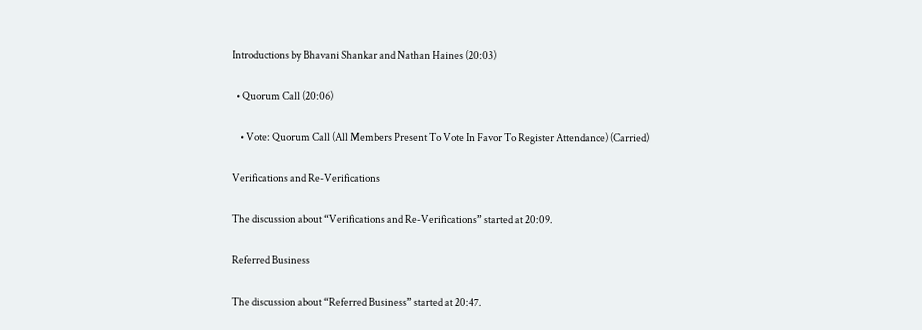Introductions by Bhavani Shankar and Nathan Haines (20:03)

  • Quorum Call (20:06)

    • Vote: Quorum Call (All Members Present To Vote In Favor To Register Attendance) (Carried)

Verifications and Re-Verifications

The discussion about “Verifications and Re-Verifications” started at 20:09.

Referred Business

The discussion about “Referred Business” started at 20:47.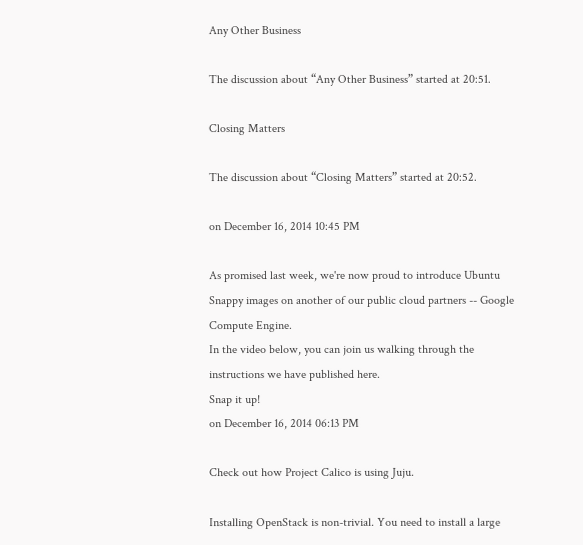Any Other Business

The discussion about “Any Other Business” started at 20:51.

Closing Matters

The discussion about “Closing Matters” started at 20:52.

on December 16, 2014 10:45 PM

As promised last week, we're now proud to introduce Ubuntu Snappy images on another of our public cloud partners -- Google Compute Engine.
In the video below, you can join us walking through the instructions we have published here.
Snap it up!
on December 16, 2014 06:13 PM

Check out how Project Calico is using Juju.

Installing OpenStack is non-trivial. You need to install a large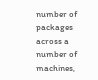number of packages across a number of machines,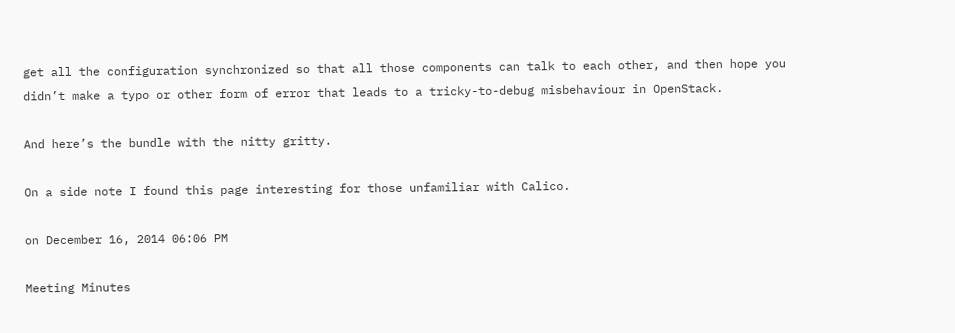get all the configuration synchronized so that all those components can talk to each other, and then hope you didn’t make a typo or other form of error that leads to a tricky-to-debug misbehaviour in OpenStack.

And here’s the bundle with the nitty gritty.

On a side note I found this page interesting for those unfamiliar with Calico.

on December 16, 2014 06:06 PM

Meeting Minutes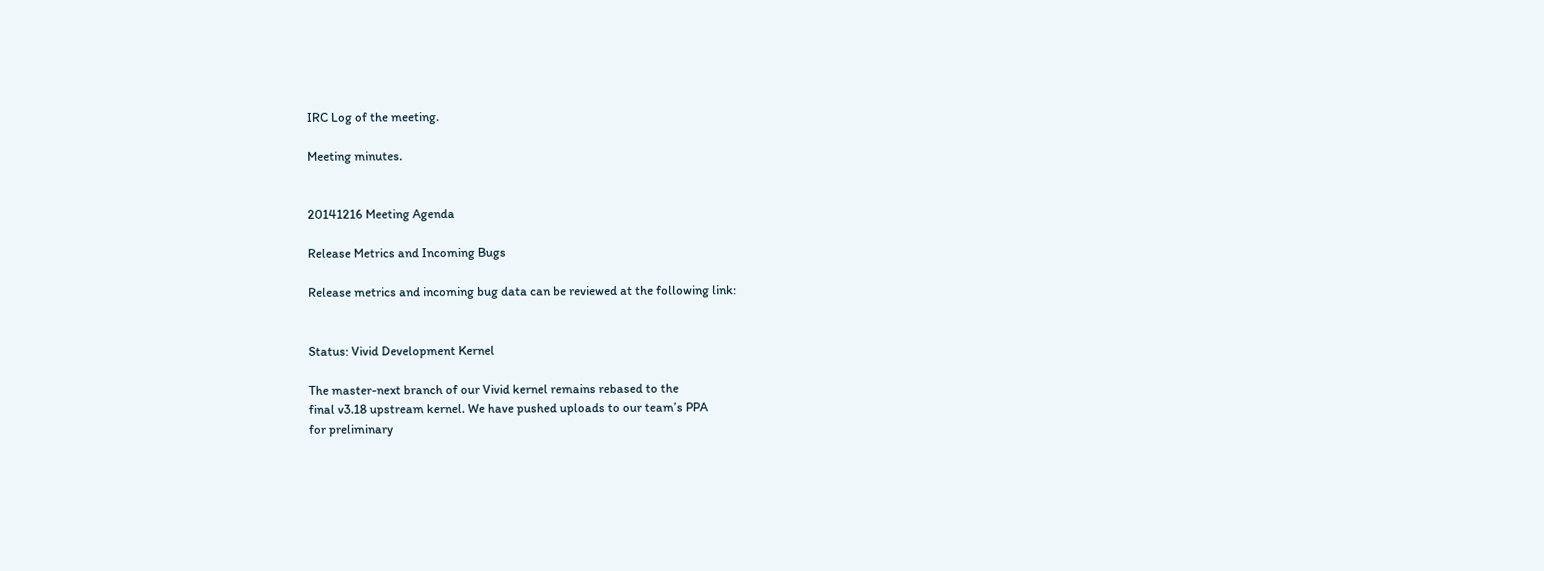IRC Log of the meeting.

Meeting minutes.


20141216 Meeting Agenda

Release Metrics and Incoming Bugs

Release metrics and incoming bug data can be reviewed at the following link:


Status: Vivid Development Kernel

The master-next branch of our Vivid kernel remains rebased to the
final v3.18 upstream kernel. We have pushed uploads to our team’s PPA
for preliminary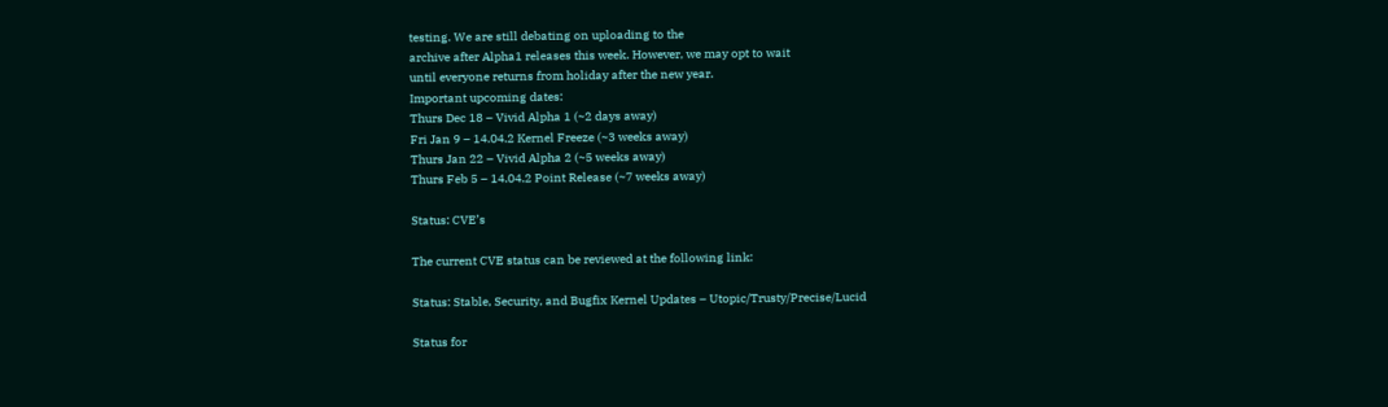testing. We are still debating on uploading to the
archive after Alpha1 releases this week. However, we may opt to wait
until everyone returns from holiday after the new year.
Important upcoming dates:
Thurs Dec 18 – Vivid Alpha 1 (~2 days away)
Fri Jan 9 – 14.04.2 Kernel Freeze (~3 weeks away)
Thurs Jan 22 – Vivid Alpha 2 (~5 weeks away)
Thurs Feb 5 – 14.04.2 Point Release (~7 weeks away)

Status: CVE’s

The current CVE status can be reviewed at the following link:

Status: Stable, Security, and Bugfix Kernel Updates – Utopic/Trusty/Precise/Lucid

Status for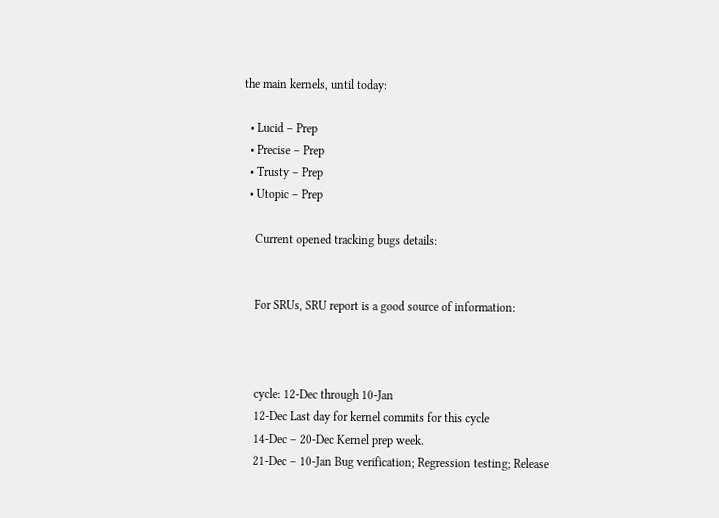the main kernels, until today:

  • Lucid – Prep
  • Precise – Prep
  • Trusty – Prep
  • Utopic – Prep

    Current opened tracking bugs details:


    For SRUs, SRU report is a good source of information:



    cycle: 12-Dec through 10-Jan
    12-Dec Last day for kernel commits for this cycle
    14-Dec – 20-Dec Kernel prep week.
    21-Dec – 10-Jan Bug verification; Regression testing; Release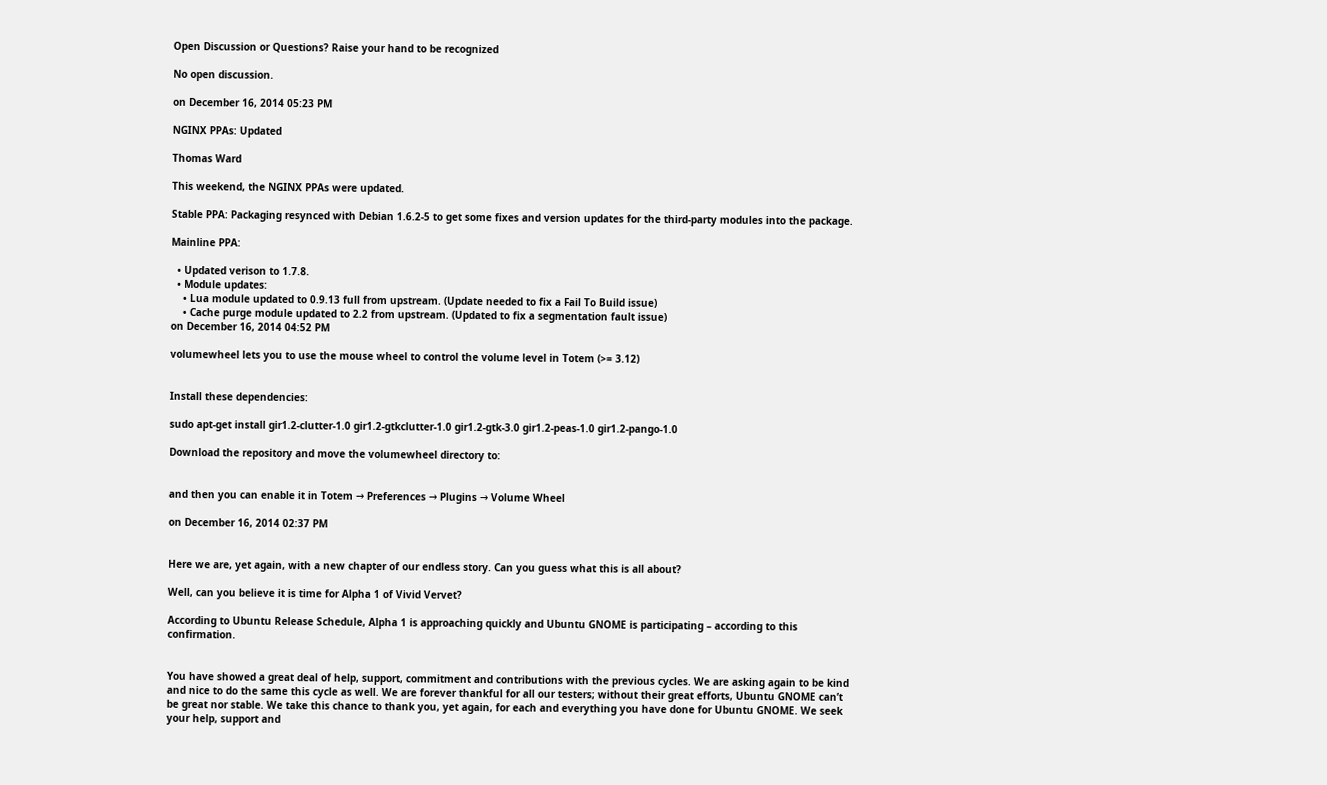Open Discussion or Questions? Raise your hand to be recognized

No open discussion.

on December 16, 2014 05:23 PM

NGINX PPAs: Updated

Thomas Ward

This weekend, the NGINX PPAs were updated.

Stable PPA: Packaging resynced with Debian 1.6.2-5 to get some fixes and version updates for the third-party modules into the package.

Mainline PPA:

  • Updated verison to 1.7.8.
  • Module updates:
    • Lua module updated to 0.9.13 full from upstream. (Update needed to fix a Fail To Build issue)
    • Cache purge module updated to 2.2 from upstream. (Updated to fix a segmentation fault issue)
on December 16, 2014 04:52 PM

volumewheel lets you to use the mouse wheel to control the volume level in Totem (>= 3.12)


Install these dependencies:

sudo apt-get install gir1.2-clutter-1.0 gir1.2-gtkclutter-1.0 gir1.2-gtk-3.0 gir1.2-peas-1.0 gir1.2-pango-1.0

Download the repository and move the volumewheel directory to:


and then you can enable it in Totem → Preferences → Plugins → Volume Wheel

on December 16, 2014 02:37 PM


Here we are, yet again, with a new chapter of our endless story. Can you guess what this is all about?

Well, can you believe it is time for Alpha 1 of Vivid Vervet?

According to Ubuntu Release Schedule, Alpha 1 is approaching quickly and Ubuntu GNOME is participating – according to this confirmation.


You have showed a great deal of help, support, commitment and contributions with the previous cycles. We are asking again to be kind and nice to do the same this cycle as well. We are forever thankful for all our testers; without their great efforts, Ubuntu GNOME can’t be great nor stable. We take this chance to thank you, yet again, for each and everything you have done for Ubuntu GNOME. We seek your help, support and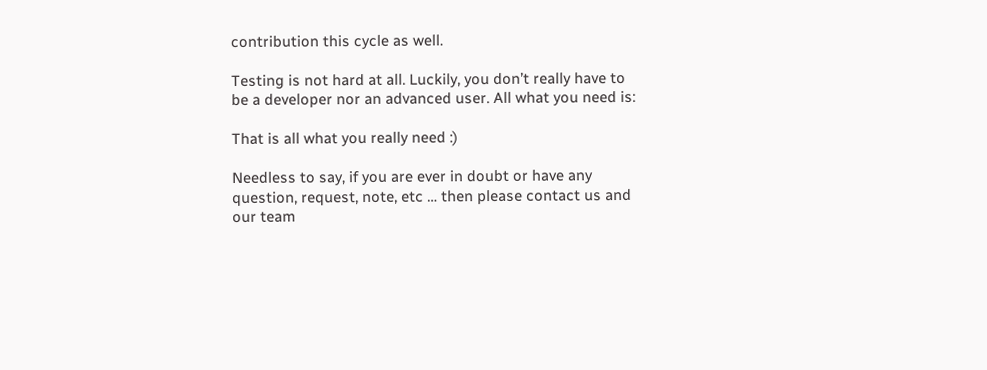contribution this cycle as well.

Testing is not hard at all. Luckily, you don’t really have to be a developer nor an advanced user. All what you need is:

That is all what you really need :)

Needless to say, if you are ever in doubt or have any question, request, note, etc … then please contact us and our team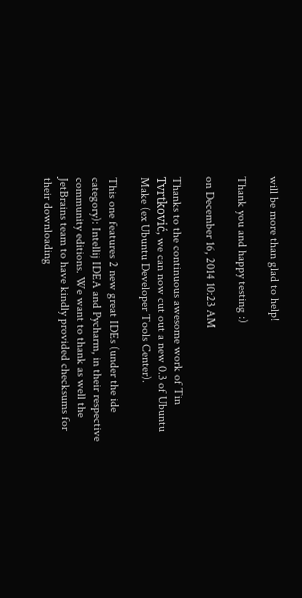will be more than glad to help!

Thank you and happy testing :)

on December 16, 2014 10:23 AM

Thanks to the continuous awesome work of Tin Tvrtković, we can now cut out a new 0.3 of Ubuntu Make (ex Ubuntu Developer Tools Center).

This one features 2 new great IDEs (under the ide category): Intellij IDEA and Pycharm, in their respective community editions. We want to thank as well the JetBrains team to have kindly provided checksums for their downloading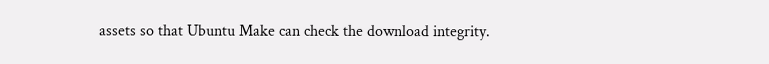assets so that Ubuntu Make can check the download integrity.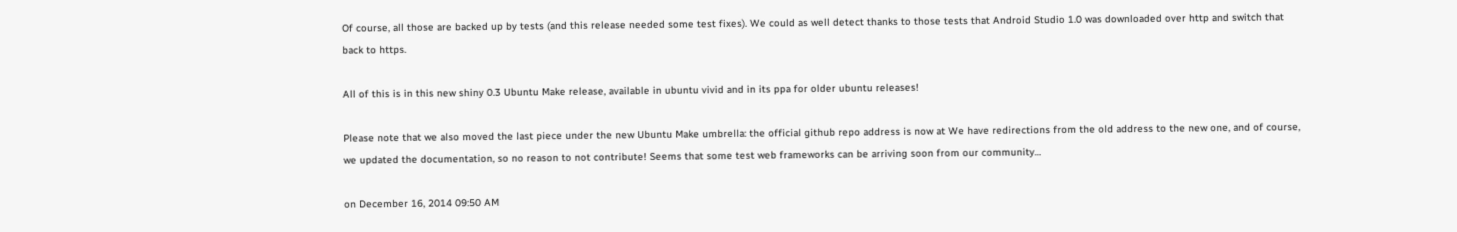Of course, all those are backed up by tests (and this release needed some test fixes). We could as well detect thanks to those tests that Android Studio 1.0 was downloaded over http and switch that back to https.

All of this is in this new shiny 0.3 Ubuntu Make release, available in ubuntu vivid and in its ppa for older ubuntu releases!

Please note that we also moved the last piece under the new Ubuntu Make umbrella: the official github repo address is now at We have redirections from the old address to the new one, and of course, we updated the documentation, so no reason to not contribute! Seems that some test web frameworks can be arriving soon from our community…

on December 16, 2014 09:50 AM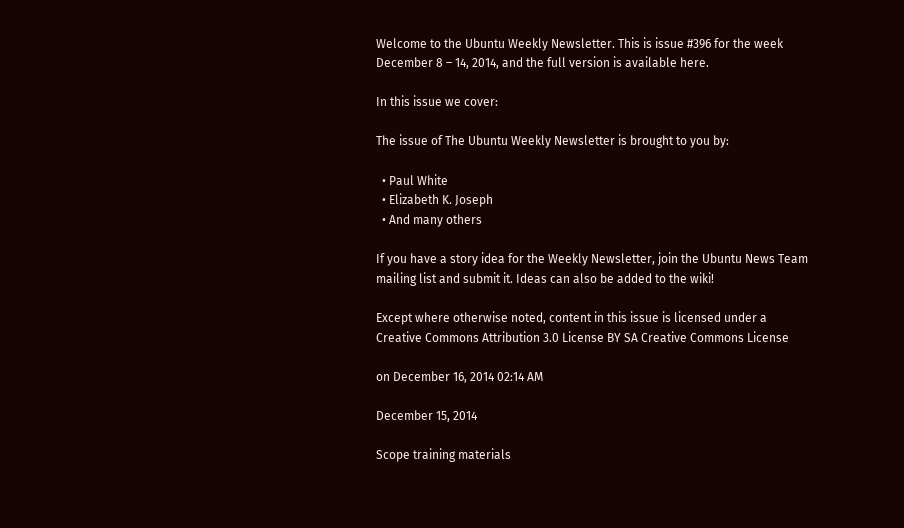Welcome to the Ubuntu Weekly Newsletter. This is issue #396 for the week December 8 – 14, 2014, and the full version is available here.

In this issue we cover:

The issue of The Ubuntu Weekly Newsletter is brought to you by:

  • Paul White
  • Elizabeth K. Joseph
  • And many others

If you have a story idea for the Weekly Newsletter, join the Ubuntu News Team mailing list and submit it. Ideas can also be added to the wiki!

Except where otherwise noted, content in this issue is licensed under a Creative Commons Attribution 3.0 License BY SA Creative Commons License

on December 16, 2014 02:14 AM

December 15, 2014

Scope training materials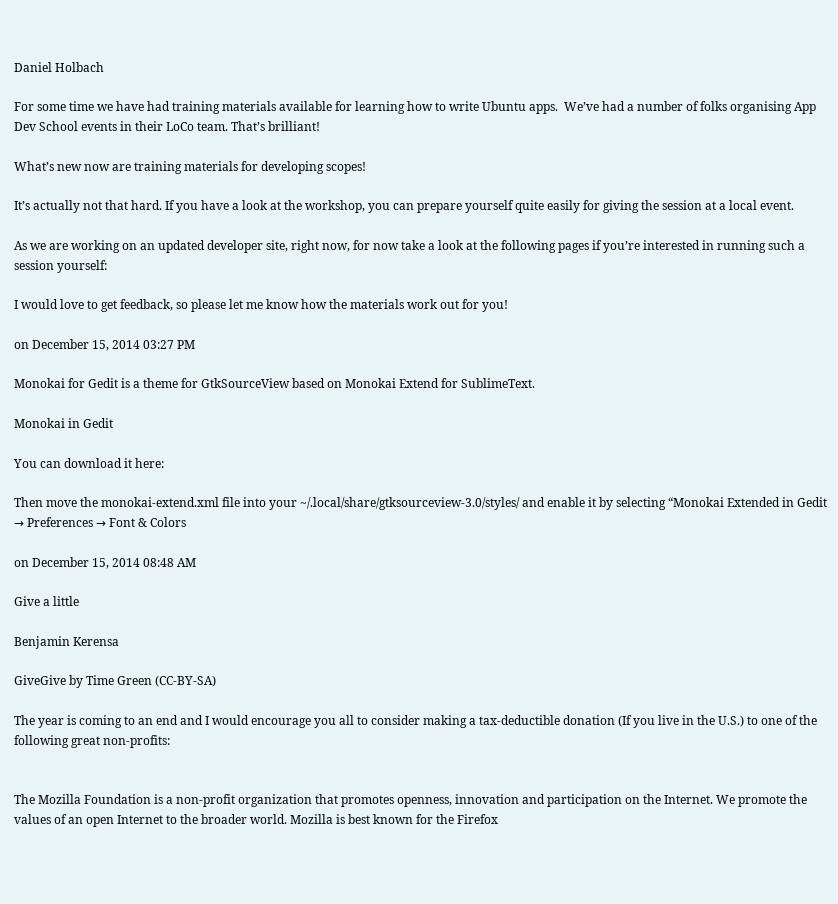Daniel Holbach

For some time we have had training materials available for learning how to write Ubuntu apps.  We’ve had a number of folks organising App Dev School events in their LoCo team. That’s brilliant!

What’s new now are training materials for developing scopes!

It’s actually not that hard. If you have a look at the workshop, you can prepare yourself quite easily for giving the session at a local event.

As we are working on an updated developer site, right now, for now take a look at the following pages if you’re interested in running such a session yourself:

I would love to get feedback, so please let me know how the materials work out for you!

on December 15, 2014 03:27 PM

Monokai for Gedit is a theme for GtkSourceView based on Monokai Extend for SublimeText.

Monokai in Gedit

You can download it here:

Then move the monokai-extend.xml file into your ~/.local/share/gtksourceview-3.0/styles/ and enable it by selecting “Monokai Extended in Gedit → Preferences → Font & Colors

on December 15, 2014 08:48 AM

Give a little

Benjamin Kerensa

GiveGive by Time Green (CC-BY-SA)

The year is coming to an end and I would encourage you all to consider making a tax-deductible donation (If you live in the U.S.) to one of the following great non-profits:


The Mozilla Foundation is a non-profit organization that promotes openness, innovation and participation on the Internet. We promote the values of an open Internet to the broader world. Mozilla is best known for the Firefox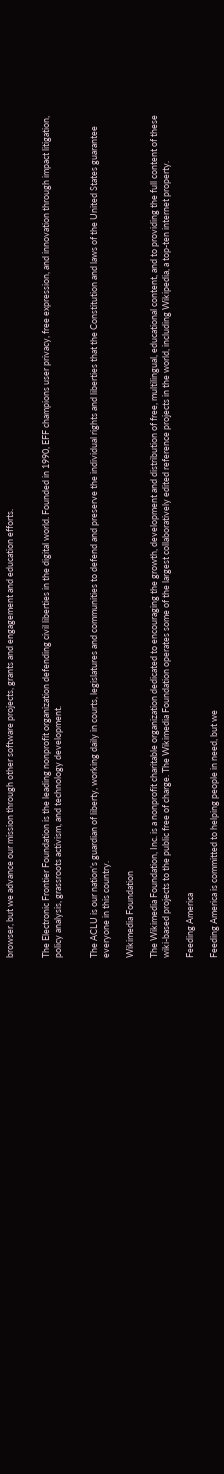browser, but we advance our mission through other software projects, grants and engagement and education efforts.


The Electronic Frontier Foundation is the leading nonprofit organization defending civil liberties in the digital world. Founded in 1990, EFF champions user privacy, free expression, and innovation through impact litigation, policy analysis, grassroots activism, and technology development.


The ACLU is our nation’s guardian of liberty, working daily in courts, legislatures and communities to defend and preserve the individual rights and liberties that the Constitution and laws of the United States guarantee everyone in this country.

Wikimedia Foundation

The Wikimedia Foundation, Inc. is a nonprofit charitable organization dedicated to encouraging the growth, development and distribution of free, multilingual, educational content, and to providing the full content of these wiki-based projects to the public free of charge. The Wikimedia Foundation operates some of the largest collaboratively edited reference projects in the world, including Wikipedia, a top-ten internet property.

Feeding America

Feeding America is committed to helping people in need, but we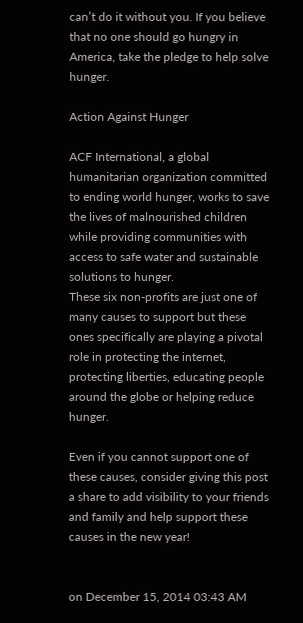can’t do it without you. If you believe that no one should go hungry in America, take the pledge to help solve hunger.

Action Against Hunger

ACF International, a global humanitarian organization committed to ending world hunger, works to save the lives of malnourished children while providing communities with access to safe water and sustainable solutions to hunger.
These six non-profits are just one of many causes to support but these ones specifically are playing a pivotal role in protecting the internet, protecting liberties, educating people around the globe or helping reduce hunger.

Even if you cannot support one of these causes, consider giving this post a share to add visibility to your friends and family and help support these causes in the new year!


on December 15, 2014 03:43 AM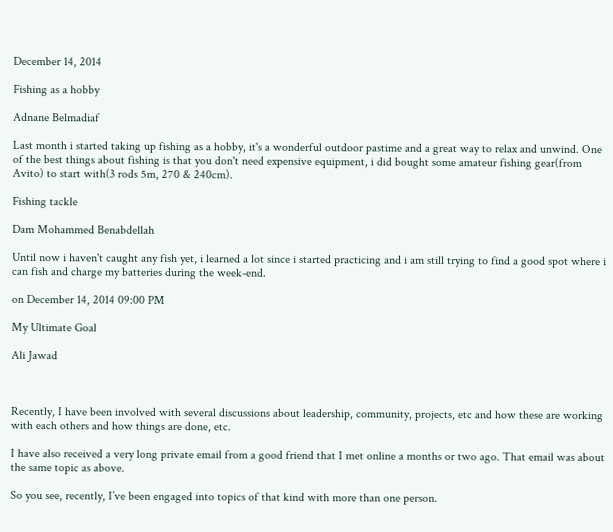December 14, 2014

Fishing as a hobby

Adnane Belmadiaf

Last month i started taking up fishing as a hobby, it's a wonderful outdoor pastime and a great way to relax and unwind. One of the best things about fishing is that you don't need expensive equipment, i did bought some amateur fishing gear(from Avito) to start with(3 rods 5m, 270 & 240cm).

Fishing tackle

Dam Mohammed Benabdellah

Until now i haven't caught any fish yet, i learned a lot since i started practicing and i am still trying to find a good spot where i can fish and charge my batteries during the week-end.

on December 14, 2014 09:00 PM

My Ultimate Goal

Ali Jawad



Recently, I have been involved with several discussions about leadership, community, projects, etc and how these are working with each others and how things are done, etc.

I have also received a very long private email from a good friend that I met online a months or two ago. That email was about the same topic as above.

So you see, recently, I’ve been engaged into topics of that kind with more than one person.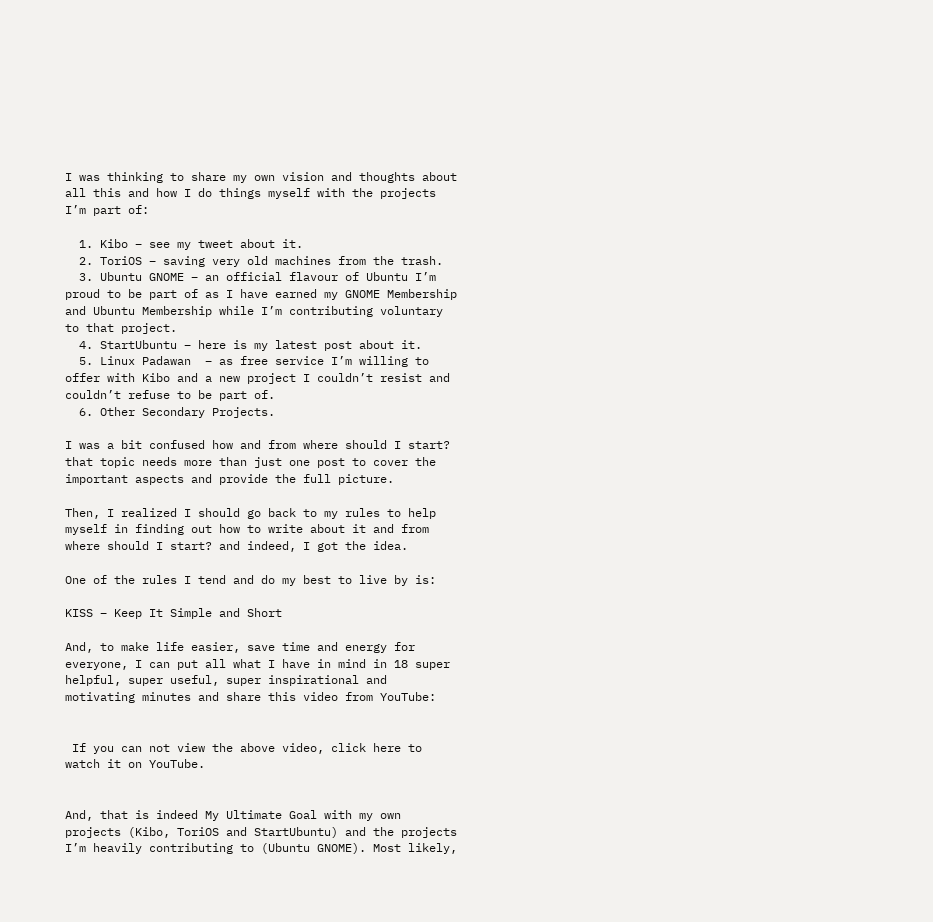I was thinking to share my own vision and thoughts about all this and how I do things myself with the projects I’m part of:

  1. Kibo – see my tweet about it.
  2. ToriOS – saving very old machines from the trash.
  3. Ubuntu GNOME – an official flavour of Ubuntu I’m proud to be part of as I have earned my GNOME Membership and Ubuntu Membership while I’m contributing voluntary to that project.
  4. StartUbuntu – here is my latest post about it.
  5. Linux Padawan  – as free service I’m willing to offer with Kibo and a new project I couldn’t resist and couldn’t refuse to be part of.
  6. Other Secondary Projects.

I was a bit confused how and from where should I start? that topic needs more than just one post to cover the important aspects and provide the full picture.

Then, I realized I should go back to my rules to help myself in finding out how to write about it and from where should I start? and indeed, I got the idea.

One of the rules I tend and do my best to live by is:

KISS – Keep It Simple and Short

And, to make life easier, save time and energy for everyone, I can put all what I have in mind in 18 super helpful, super useful, super inspirational and motivating minutes and share this video from YouTube:


 If you can not view the above video, click here to watch it on YouTube.


And, that is indeed My Ultimate Goal with my own projects (Kibo, ToriOS and StartUbuntu) and the projects I’m heavily contributing to (Ubuntu GNOME). Most likely,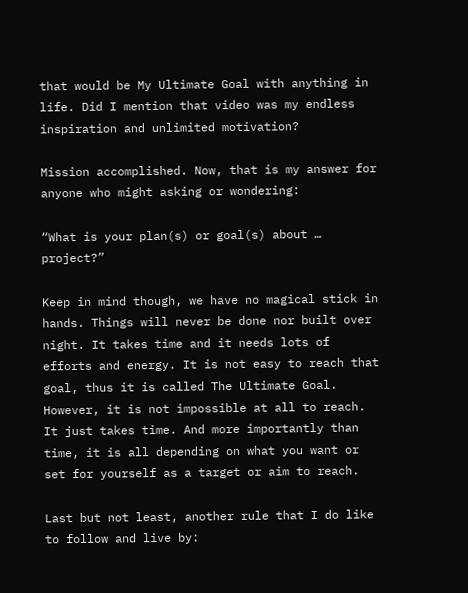that would be My Ultimate Goal with anything in life. Did I mention that video was my endless inspiration and unlimited motivation?

Mission accomplished. Now, that is my answer for anyone who might asking or wondering:

“What is your plan(s) or goal(s) about … project?”

Keep in mind though, we have no magical stick in hands. Things will never be done nor built over night. It takes time and it needs lots of efforts and energy. It is not easy to reach that goal, thus it is called The Ultimate Goal. However, it is not impossible at all to reach. It just takes time. And more importantly than time, it is all depending on what you want or set for yourself as a target or aim to reach.

Last but not least, another rule that I do like to follow and live by: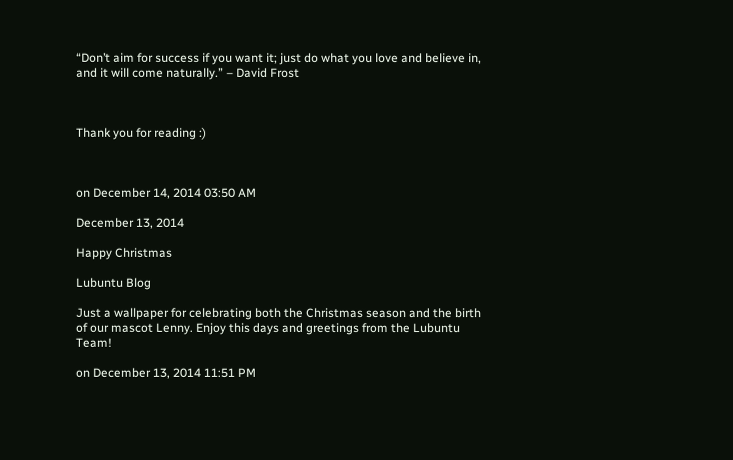“Don’t aim for success if you want it; just do what you love and believe in, and it will come naturally.” – David Frost



Thank you for reading :)



on December 14, 2014 03:50 AM

December 13, 2014

Happy Christmas

Lubuntu Blog

Just a wallpaper for celebrating both the Christmas season and the birth of our mascot Lenny. Enjoy this days and greetings from the Lubuntu Team!

on December 13, 2014 11:51 PM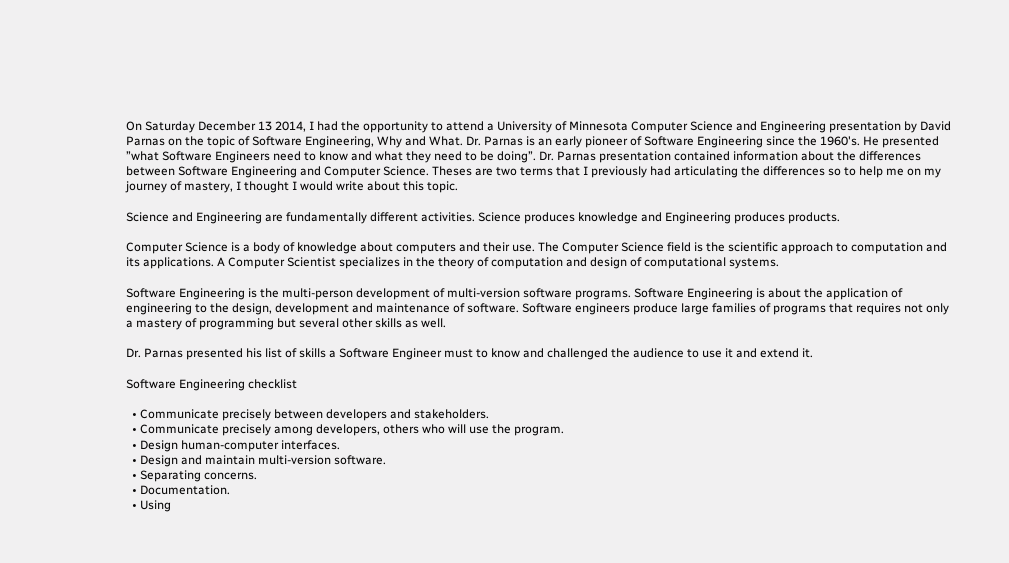On Saturday December 13 2014, I had the opportunity to attend a University of Minnesota Computer Science and Engineering presentation by David Parnas on the topic of Software Engineering, Why and What. Dr. Parnas is an early pioneer of Software Engineering since the 1960's. He presented ”what Software Engineers need to know and what they need to be doing”. Dr. Parnas presentation contained information about the differences between Software Engineering and Computer Science. Theses are two terms that I previously had articulating the differences so to help me on my journey of mastery, I thought I would write about this topic.

Science and Engineering are fundamentally different activities. Science produces knowledge and Engineering produces products.

Computer Science is a body of knowledge about computers and their use. The Computer Science field is the scientific approach to computation and its applications. A Computer Scientist specializes in the theory of computation and design of computational systems.

Software Engineering is the multi-person development of multi-version software programs. Software Engineering is about the application of engineering to the design, development and maintenance of software. Software engineers produce large families of programs that requires not only a mastery of programming but several other skills as well.

Dr. Parnas presented his list of skills a Software Engineer must to know and challenged the audience to use it and extend it.

Software Engineering checklist

  • Communicate precisely between developers and stakeholders.
  • Communicate precisely among developers, others who will use the program.
  • Design human-computer interfaces.
  • Design and maintain multi-version software.
  • Separating concerns.
  • Documentation.
  • Using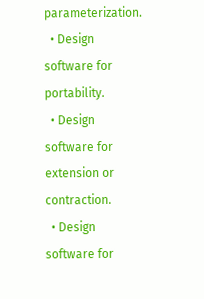parameterization.
  • Design software for portability.
  • Design software for extension or contraction.
  • Design software for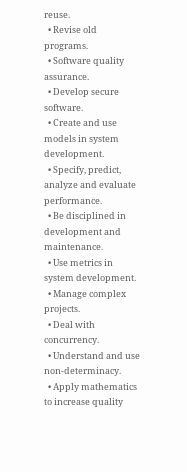reuse.
  • Revise old programs.
  • Software quality assurance.
  • Develop secure software.
  • Create and use models in system development.
  • Specify, predict, analyze and evaluate performance.
  • Be disciplined in development and maintenance.
  • Use metrics in system development.
  • Manage complex projects.
  • Deal with concurrency.
  • Understand and use non-determinacy.
  • Apply mathematics to increase quality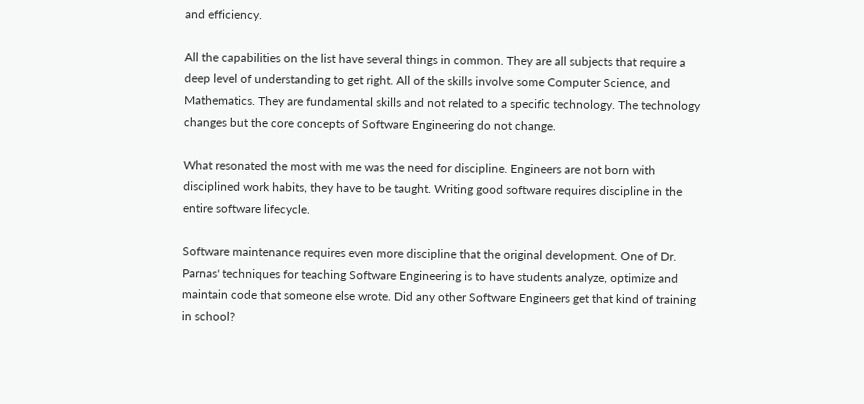and efficiency.

All the capabilities on the list have several things in common. They are all subjects that require a deep level of understanding to get right. All of the skills involve some Computer Science, and Mathematics. They are fundamental skills and not related to a specific technology. The technology changes but the core concepts of Software Engineering do not change.

What resonated the most with me was the need for discipline. Engineers are not born with disciplined work habits, they have to be taught. Writing good software requires discipline in the entire software lifecycle.

Software maintenance requires even more discipline that the original development. One of Dr. Parnas' techniques for teaching Software Engineering is to have students analyze, optimize and maintain code that someone else wrote. Did any other Software Engineers get that kind of training in school?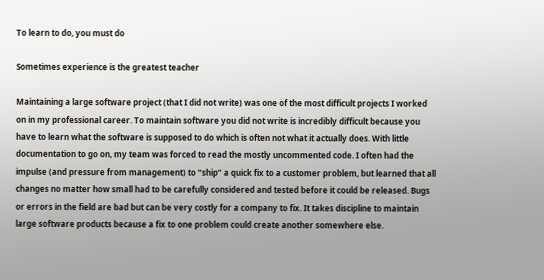To learn to do, you must do

Sometimes experience is the greatest teacher

Maintaining a large software project (that I did not write) was one of the most difficult projects I worked on in my professional career. To maintain software you did not write is incredibly difficult because you have to learn what the software is supposed to do which is often not what it actually does. With little documentation to go on, my team was forced to read the mostly uncommented code. I often had the impulse (and pressure from management) to “ship” a quick fix to a customer problem, but learned that all changes no matter how small had to be carefully considered and tested before it could be released. Bugs or errors in the field are bad but can be very costly for a company to fix. It takes discipline to maintain large software products because a fix to one problem could create another somewhere else.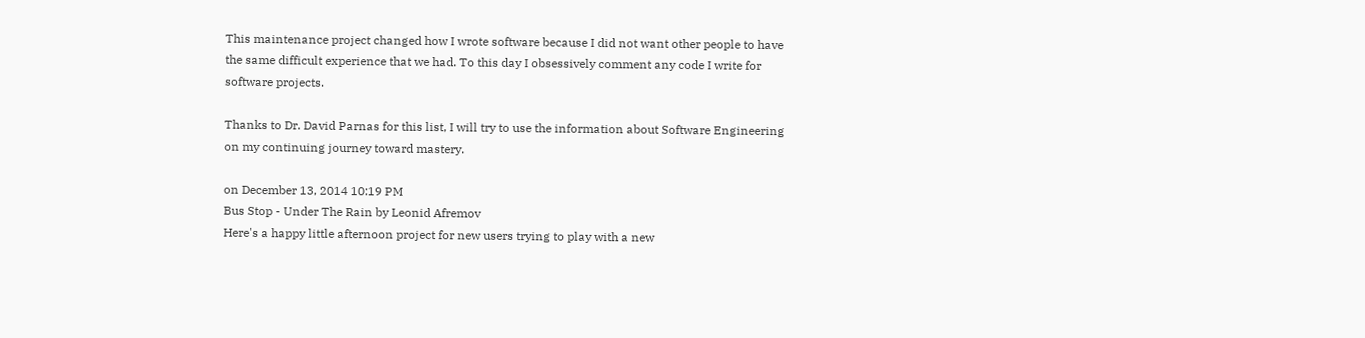This maintenance project changed how I wrote software because I did not want other people to have the same difficult experience that we had. To this day I obsessively comment any code I write for software projects.

Thanks to Dr. David Parnas for this list, I will try to use the information about Software Engineering on my continuing journey toward mastery.

on December 13, 2014 10:19 PM
Bus Stop - Under The Rain by Leonid Afremov
Here's a happy little afternoon project for new users trying to play with a new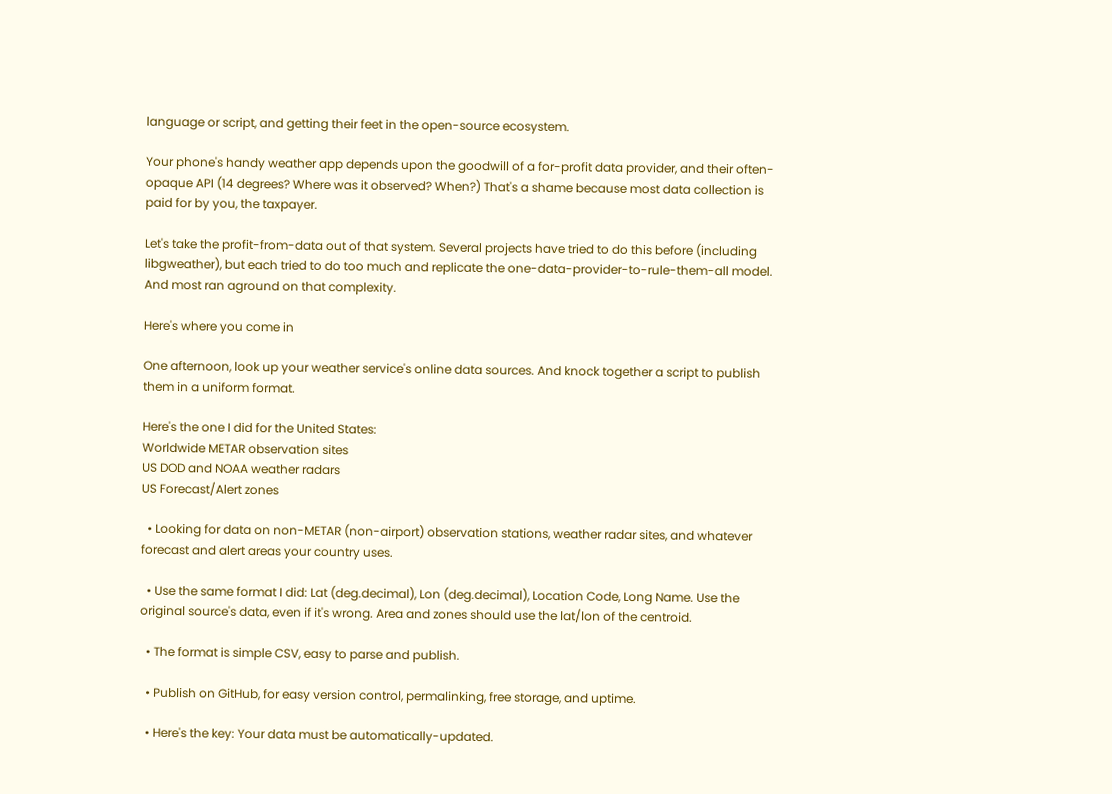language or script, and getting their feet in the open-source ecosystem.

Your phone's handy weather app depends upon the goodwill of a for-profit data provider, and their often-opaque API (14 degrees? Where was it observed? When?) That's a shame because most data collection is paid for by you, the taxpayer.

Let's take the profit-from-data out of that system. Several projects have tried to do this before (including libgweather), but each tried to do too much and replicate the one-data-provider-to-rule-them-all model. And most ran aground on that complexity.

Here's where you come in

One afternoon, look up your weather service's online data sources. And knock together a script to publish them in a uniform format.

Here's the one I did for the United States:
Worldwide METAR observation sites
US DOD and NOAA weather radars
US Forecast/Alert zones

  • Looking for data on non-METAR (non-airport) observation stations, weather radar sites, and whatever forecast and alert areas your country uses.

  • Use the same format I did: Lat (deg.decimal), Lon (deg.decimal), Location Code, Long Name. Use the original source's data, even if it's wrong. Area and zones should use the lat/lon of the centroid.

  • The format is simple CSV, easy to parse and publish.

  • Publish on GitHub, for easy version control, permalinking, free storage, and uptime.

  • Here's the key: Your data must be automatically-updated.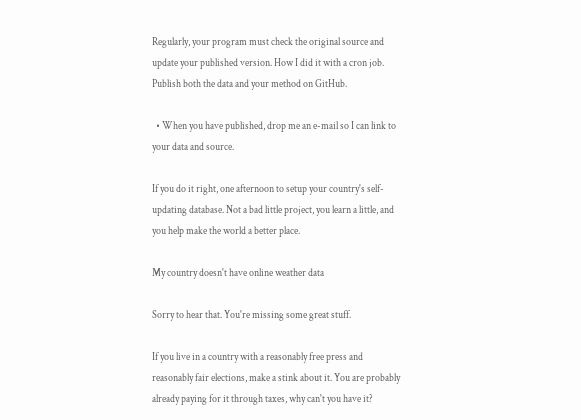Regularly, your program must check the original source and update your published version. How I did it with a cron job. Publish both the data and your method on GitHub.

  • When you have published, drop me an e-mail so I can link to your data and source.

If you do it right, one afternoon to setup your country's self-updating database. Not a bad little project, you learn a little, and you help make the world a better place.

My country doesn't have online weather data

Sorry to hear that. You're missing some great stuff.

If you live in a country with a reasonably free press and reasonably fair elections, make a stink about it. You are probably already paying for it through taxes, why can't you have it?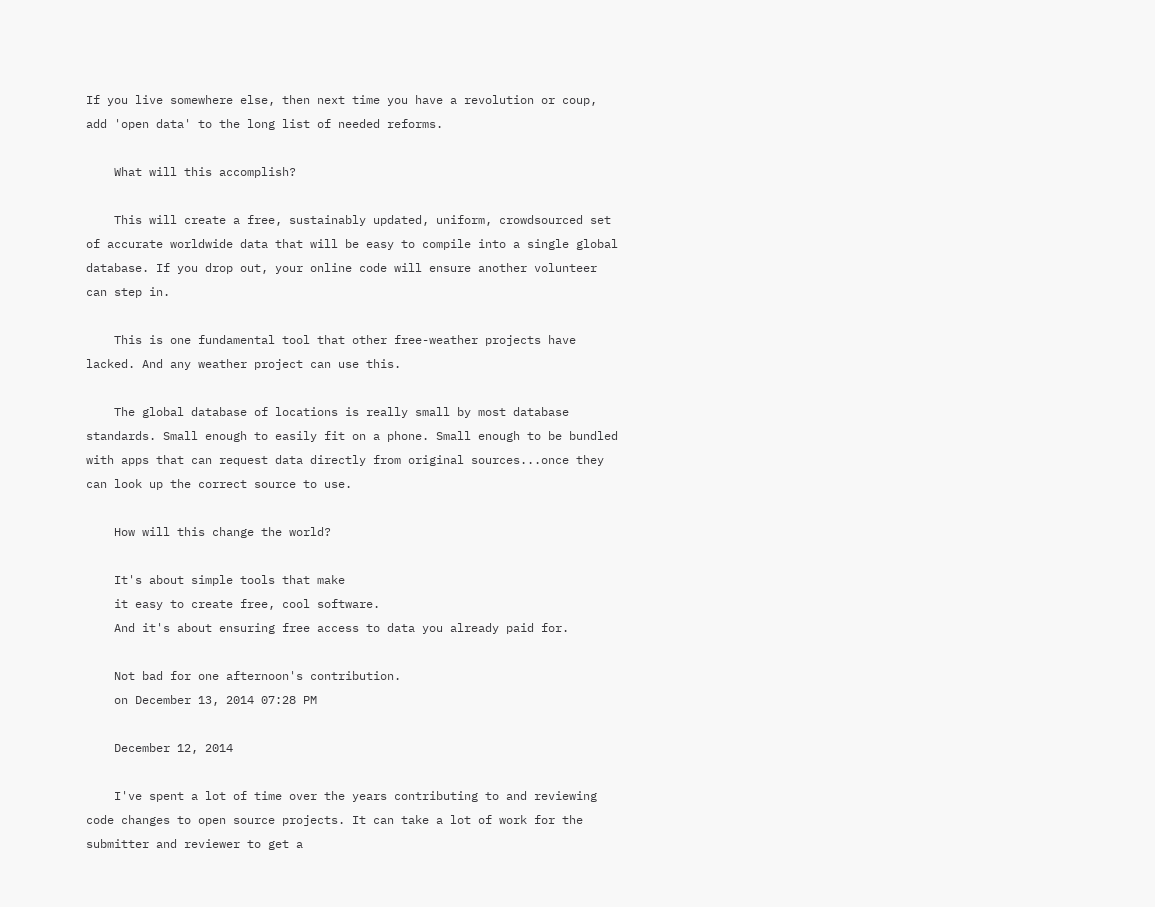If you live somewhere else, then next time you have a revolution or coup, add 'open data' to the long list of needed reforms.

    What will this accomplish?

    This will create a free, sustainably updated, uniform, crowdsourced set of accurate worldwide data that will be easy to compile into a single global database. If you drop out, your online code will ensure another volunteer can step in.

    This is one fundamental tool that other free-weather projects have lacked. And any weather project can use this.

    The global database of locations is really small by most database standards. Small enough to easily fit on a phone. Small enough to be bundled with apps that can request data directly from original sources...once they can look up the correct source to use.

    How will this change the world?

    It's about simple tools that make
    it easy to create free, cool software.
    And it's about ensuring free access to data you already paid for.

    Not bad for one afternoon's contribution.
    on December 13, 2014 07:28 PM

    December 12, 2014

    I've spent a lot of time over the years contributing to and reviewing code changes to open source projects. It can take a lot of work for the submitter and reviewer to get a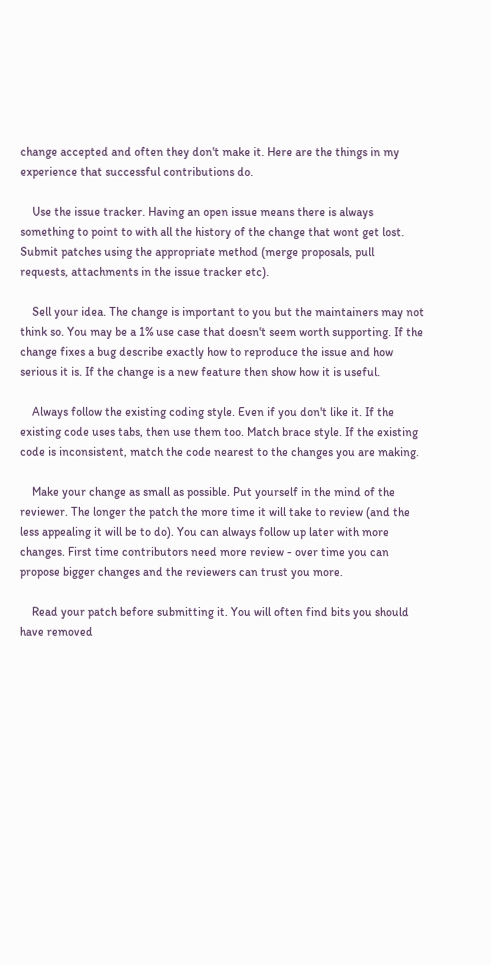change accepted and often they don't make it. Here are the things in my experience that successful contributions do.

    Use the issue tracker. Having an open issue means there is always something to point to with all the history of the change that wont get lost. Submit patches using the appropriate method (merge proposals, pull requests, attachments in the issue tracker etc).

    Sell your idea. The change is important to you but the maintainers may not think so. You may be a 1% use case that doesn't seem worth supporting. If the change fixes a bug describe exactly how to reproduce the issue and how serious it is. If the change is a new feature then show how it is useful.

    Always follow the existing coding style. Even if you don't like it. If the existing code uses tabs, then use them too. Match brace style. If the existing code is inconsistent, match the code nearest to the changes you are making.

    Make your change as small as possible. Put yourself in the mind of the reviewer. The longer the patch the more time it will take to review (and the less appealing it will be to do). You can always follow up later with more changes. First time contributors need more review - over time you can propose bigger changes and the reviewers can trust you more.

    Read your patch before submitting it. You will often find bits you should have removed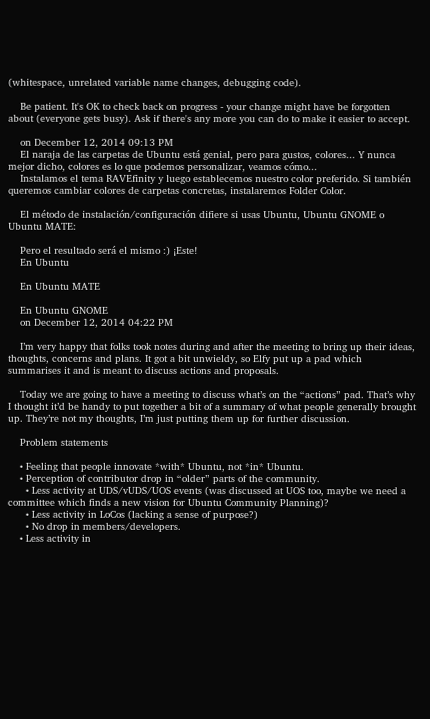(whitespace, unrelated variable name changes, debugging code).

    Be patient. It's OK to check back on progress - your change might have be forgotten about (everyone gets busy). Ask if there's any more you can do to make it easier to accept.

    on December 12, 2014 09:13 PM
    El naraja de las carpetas de Ubuntu está genial, pero para gustos, colores... Y nunca mejor dicho, colores es lo que podemos personalizar, veamos cómo...
    Instalamos el tema RAVEfinity y luego establecemos nuestro color preferido. Si también queremos cambiar colores de carpetas concretas, instalaremos Folder Color.

    El método de instalación/configuración difiere si usas Ubuntu, Ubuntu GNOME o Ubuntu MATE:

    Pero el resultado será el mismo :) ¡Este!
    En Ubuntu

    En Ubuntu MATE

    En Ubuntu GNOME
    on December 12, 2014 04:22 PM

    I’m very happy that folks took notes during and after the meeting to bring up their ideas, thoughts, concerns and plans. It got a bit unwieldy, so Elfy put up a pad which summarises it and is meant to discuss actions and proposals.

    Today we are going to have a meeting to discuss what’s on the “actions” pad. That’s why I thought it’d be handy to put together a bit of a summary of what people generally brought up. They’re not my thoughts, I’m just putting them up for further discussion.

    Problem statements

    • Feeling that people innovate *with* Ubuntu, not *in* Ubuntu.
    • Perception of contributor drop in “older” parts of the community.
      • Less activity at UDS/vUDS/UOS events (was discussed at UOS too, maybe we need a committee which finds a new vision for Ubuntu Community Planning)?
      • Less activity in LoCos (lacking a sense of purpose?)
      • No drop in members/developers.
    • Less activity in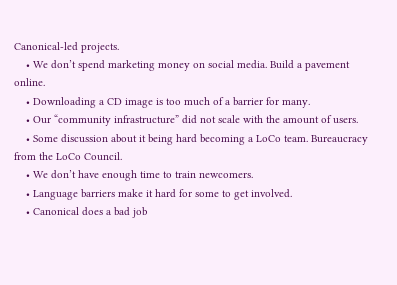Canonical-led projects.
    • We don’t spend marketing money on social media. Build a pavement online.
    • Downloading a CD image is too much of a barrier for many.
    • Our “community infrastructure” did not scale with the amount of users.
    • Some discussion about it being hard becoming a LoCo team. Bureaucracy from the LoCo Council.
    • We don’t have enough time to train newcomers.
    • Language barriers make it hard for some to get involved.
    • Canonical does a bad job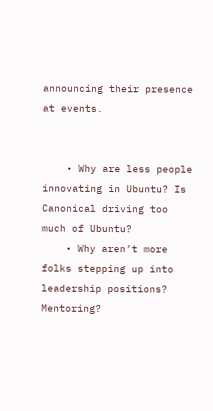announcing their presence at events.


    • Why are less people innovating in Ubuntu? Is Canonical driving too much of Ubuntu?
    • Why aren’t more folks stepping up into leadership positions? Mentoring?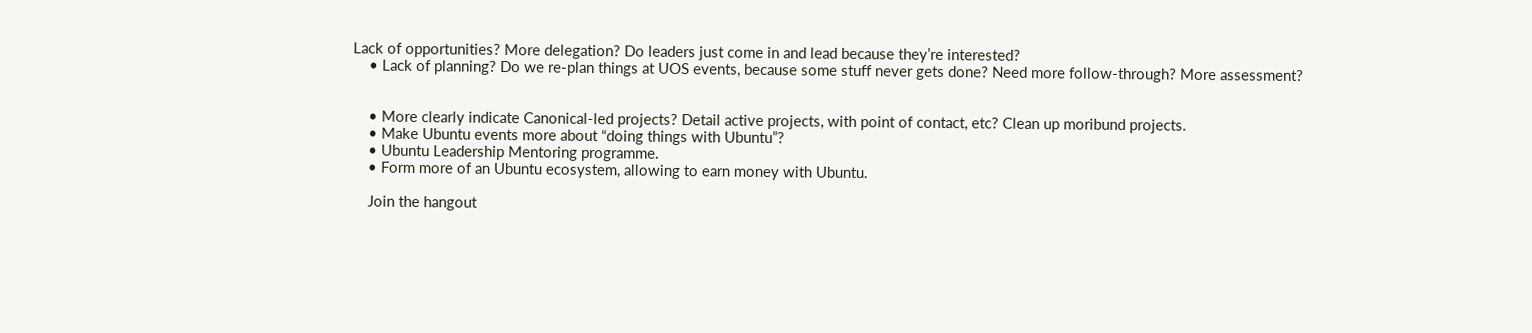Lack of opportunities? More delegation? Do leaders just come in and lead because they’re interested?
    • Lack of planning? Do we re-plan things at UOS events, because some stuff never gets done? Need more follow-through? More assessment?


    • More clearly indicate Canonical-led projects? Detail active projects, with point of contact, etc? Clean up moribund projects.
    • Make Ubuntu events more about “doing things with Ubuntu”?
    • Ubuntu Leadership Mentoring programme.
    • Form more of an Ubuntu ecosystem, allowing to earn money with Ubuntu.

    Join the hangout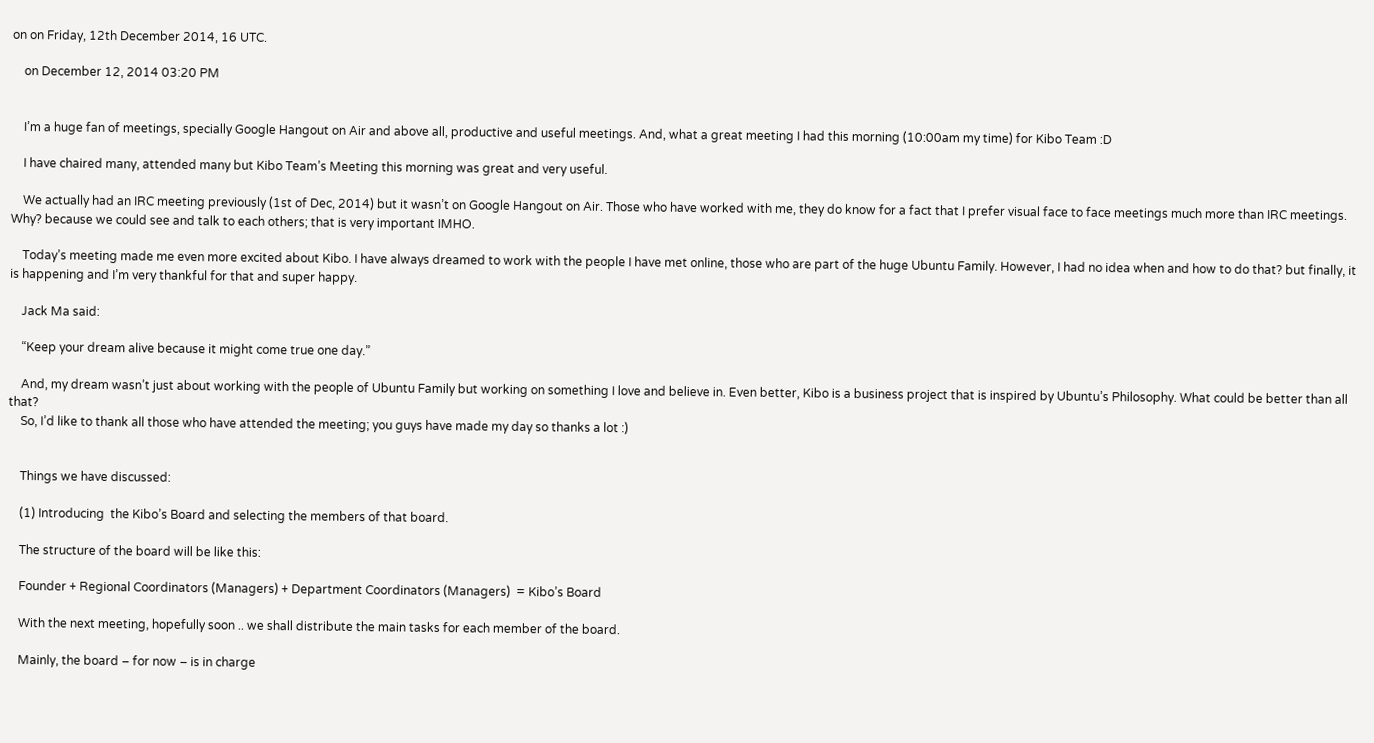on on Friday, 12th December 2014, 16 UTC.

    on December 12, 2014 03:20 PM


    I’m a huge fan of meetings, specially Google Hangout on Air and above all, productive and useful meetings. And, what a great meeting I had this morning (10:00am my time) for Kibo Team :D

    I have chaired many, attended many but Kibo Team’s Meeting this morning was great and very useful.

    We actually had an IRC meeting previously (1st of Dec, 2014) but it wasn’t on Google Hangout on Air. Those who have worked with me, they do know for a fact that I prefer visual face to face meetings much more than IRC meetings. Why? because we could see and talk to each others; that is very important IMHO.

    Today’s meeting made me even more excited about Kibo. I have always dreamed to work with the people I have met online, those who are part of the huge Ubuntu Family. However, I had no idea when and how to do that? but finally, it is happening and I’m very thankful for that and super happy.

    Jack Ma said:

    “Keep your dream alive because it might come true one day.”

    And, my dream wasn’t just about working with the people of Ubuntu Family but working on something I love and believe in. Even better, Kibo is a business project that is inspired by Ubuntu’s Philosophy. What could be better than all that?
    So, I’d like to thank all those who have attended the meeting; you guys have made my day so thanks a lot :)


    Things we have discussed:

    (1) Introducing  the Kibo’s Board and selecting the members of that board.

    The structure of the board will be like this:

    Founder + Regional Coordinators (Managers) + Department Coordinators (Managers)  = Kibo’s Board

    With the next meeting, hopefully soon .. we shall distribute the main tasks for each member of the board.

    Mainly, the board – for now – is in charge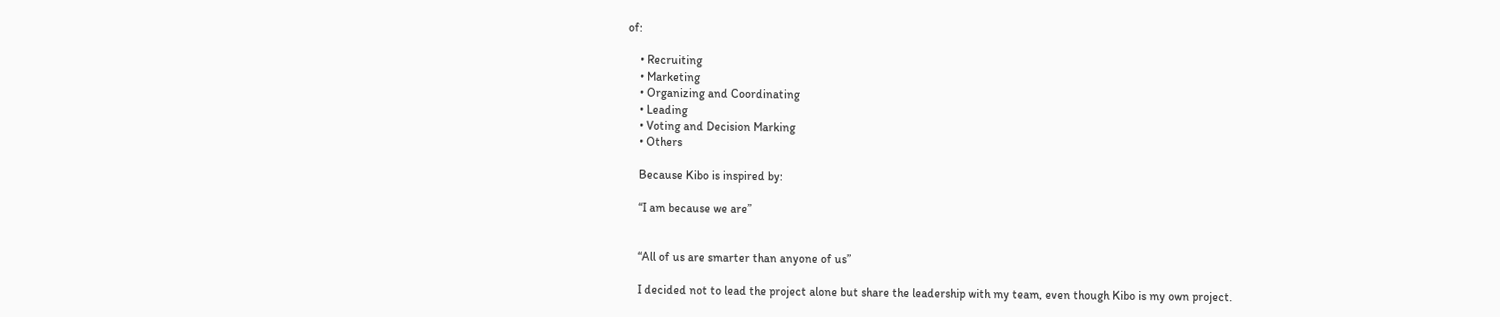of:

    • Recruiting
    • Marketing
    • Organizing and Coordinating
    • Leading
    • Voting and Decision Marking
    • Others

    Because Kibo is inspired by:

    “I am because we are”


    “All of us are smarter than anyone of us”

    I decided not to lead the project alone but share the leadership with my team, even though Kibo is my own project.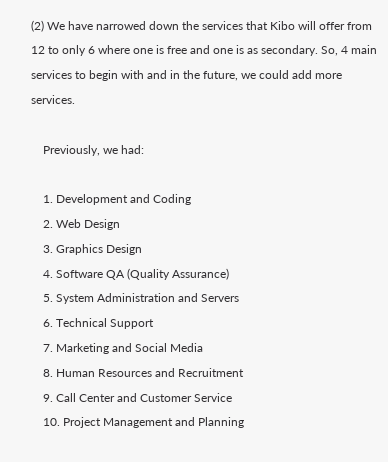(2) We have narrowed down the services that Kibo will offer from 12 to only 6 where one is free and one is as secondary. So, 4 main services to begin with and in the future, we could add more services.

    Previously, we had:

    1. Development and Coding
    2. Web Design
    3. Graphics Design
    4. Software QA (Quality Assurance)
    5. System Administration and Servers
    6. Technical Support
    7. Marketing and Social Media
    8. Human Resources and Recruitment
    9. Call Center and Customer Service
    10. Project Management and Planning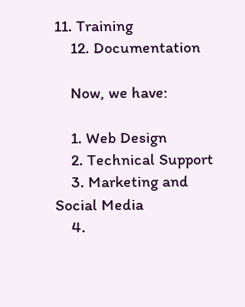11. Training
    12. Documentation

    Now, we have:

    1. Web Design
    2. Technical Support
    3. Marketing and Social Media
    4.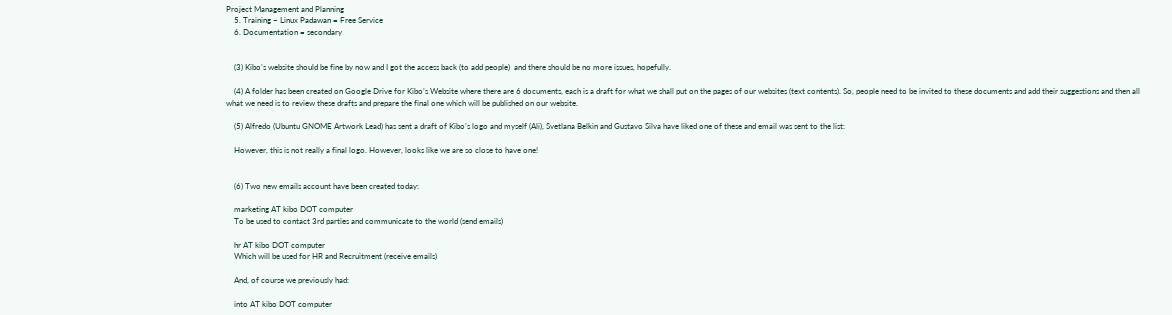Project Management and Planning
    5. Training – Linux Padawan = Free Service
    6. Documentation = secondary


    (3) Kibo’s website should be fine by now and I got the access back (to add people)  and there should be no more issues, hopefully.

    (4) A folder has been created on Google Drive for Kibo’s Website where there are 6 documents, each is a draft for what we shall put on the pages of our websites (text contents). So, people need to be invited to these documents and add their suggestions and then all what we need is to review these drafts and prepare the final one which will be published on our website.

    (5) Alfredo (Ubuntu GNOME Artwork Lead) has sent a draft of Kibo’s logo and myself (Ali), Svetlana Belkin and Gustavo Silva have liked one of these and email was sent to the list:

    However, this is not really a final logo. However, looks like we are so close to have one!


    (6) Two new emails account have been created today:

    marketing AT kibo DOT computer
    To be used to contact 3rd parties and communicate to the world (send emails)

    hr AT kibo DOT computer
    Which will be used for HR and Recruitment (receive emails)

    And, of course we previously had:

    into AT kibo DOT computer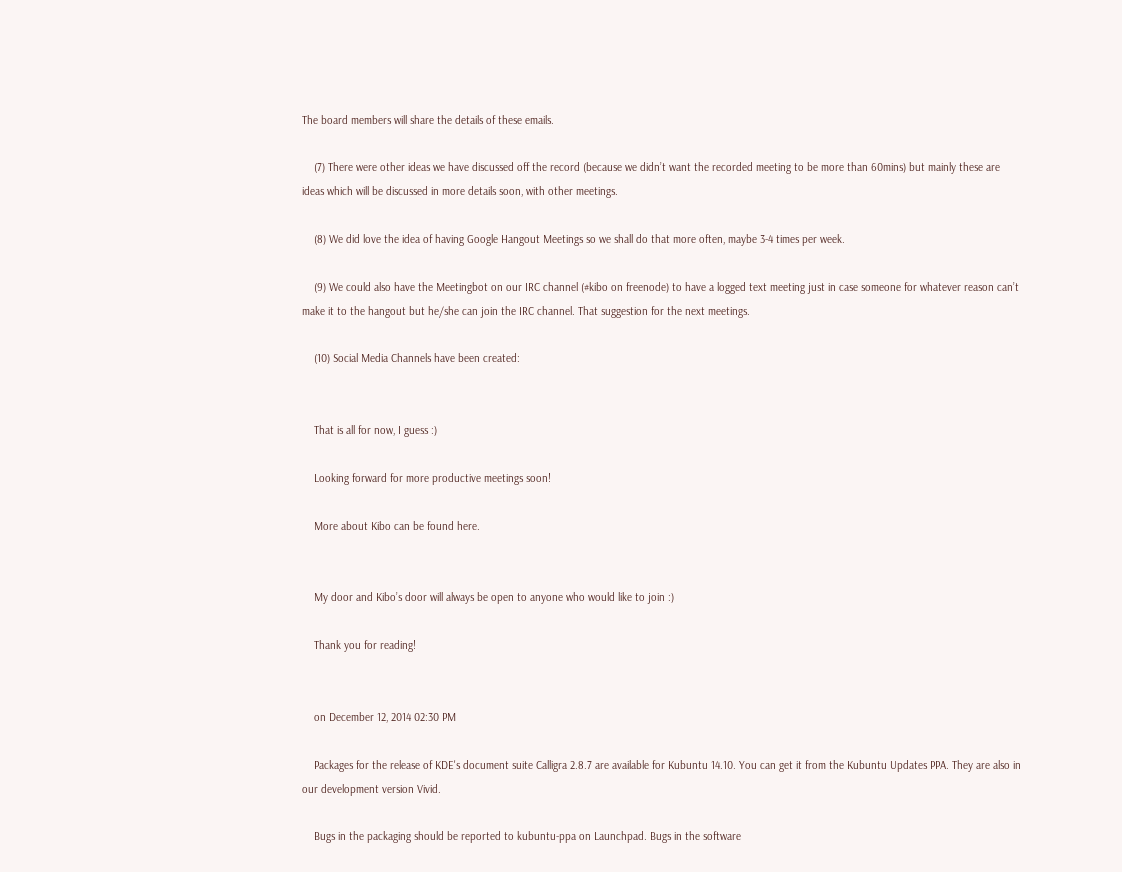The board members will share the details of these emails.

    (7) There were other ideas we have discussed off the record (because we didn’t want the recorded meeting to be more than 60mins) but mainly these are ideas which will be discussed in more details soon, with other meetings.

    (8) We did love the idea of having Google Hangout Meetings so we shall do that more often, maybe 3-4 times per week.

    (9) We could also have the Meetingbot on our IRC channel (#kibo on freenode) to have a logged text meeting just in case someone for whatever reason can’t make it to the hangout but he/she can join the IRC channel. That suggestion for the next meetings.

    (10) Social Media Channels have been created:


    That is all for now, I guess :)

    Looking forward for more productive meetings soon!

    More about Kibo can be found here.


    My door and Kibo’s door will always be open to anyone who would like to join :)

    Thank you for reading!


    on December 12, 2014 02:30 PM

    Packages for the release of KDE's document suite Calligra 2.8.7 are available for Kubuntu 14.10. You can get it from the Kubuntu Updates PPA. They are also in our development version Vivid.

    Bugs in the packaging should be reported to kubuntu-ppa on Launchpad. Bugs in the software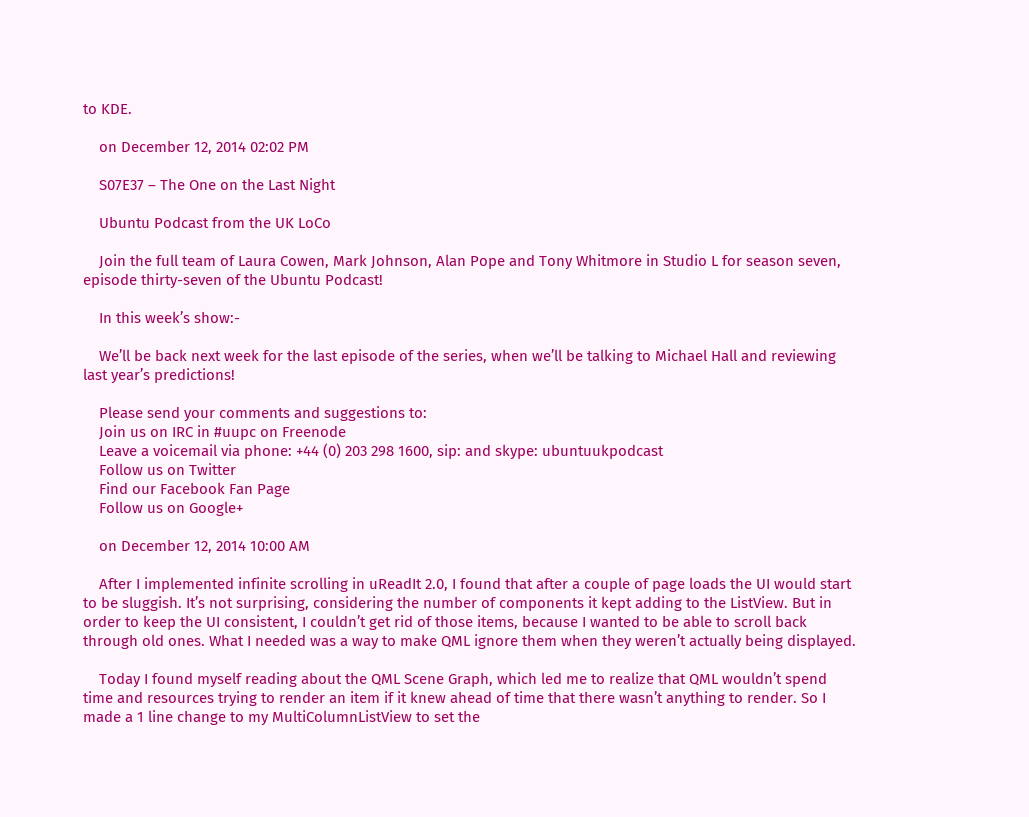to KDE.

    on December 12, 2014 02:02 PM

    S07E37 – The One on the Last Night

    Ubuntu Podcast from the UK LoCo

    Join the full team of Laura Cowen, Mark Johnson, Alan Pope and Tony Whitmore in Studio L for season seven, episode thirty-seven of the Ubuntu Podcast!

    In this week’s show:-

    We’ll be back next week for the last episode of the series, when we’ll be talking to Michael Hall and reviewing last year’s predictions!

    Please send your comments and suggestions to:
    Join us on IRC in #uupc on Freenode
    Leave a voicemail via phone: +44 (0) 203 298 1600, sip: and skype: ubuntuukpodcast
    Follow us on Twitter
    Find our Facebook Fan Page
    Follow us on Google+

    on December 12, 2014 10:00 AM

    After I implemented infinite scrolling in uReadIt 2.0, I found that after a couple of page loads the UI would start to be sluggish. It’s not surprising, considering the number of components it kept adding to the ListView. But in order to keep the UI consistent, I couldn’t get rid of those items, because I wanted to be able to scroll back through old ones. What I needed was a way to make QML ignore them when they weren’t actually being displayed.

    Today I found myself reading about the QML Scene Graph, which led me to realize that QML wouldn’t spend time and resources trying to render an item if it knew ahead of time that there wasn’t anything to render. So I made a 1 line change to my MultiColumnListView to set the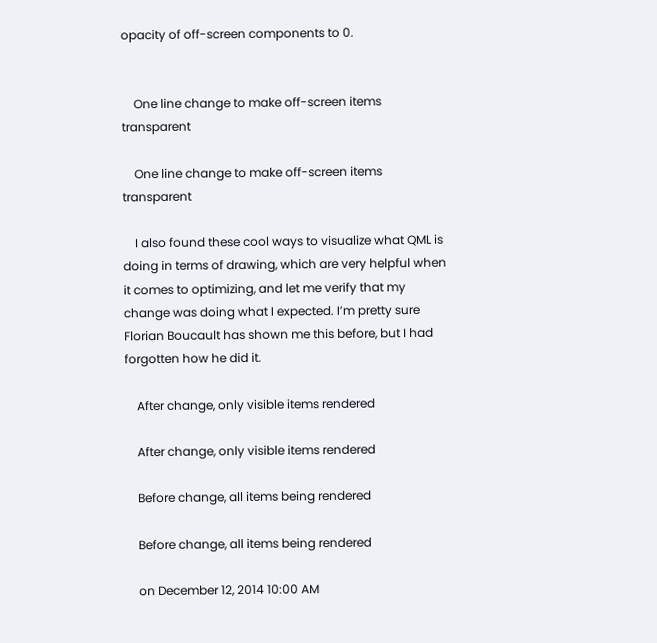opacity of off-screen components to 0.


    One line change to make off-screen items transparent

    One line change to make off-screen items transparent

    I also found these cool ways to visualize what QML is doing in terms of drawing, which are very helpful when it comes to optimizing, and let me verify that my change was doing what I expected. I’m pretty sure Florian Boucault has shown me this before, but I had forgotten how he did it.

    After change, only visible items rendered

    After change, only visible items rendered

    Before change, all items being rendered

    Before change, all items being rendered

    on December 12, 2014 10:00 AM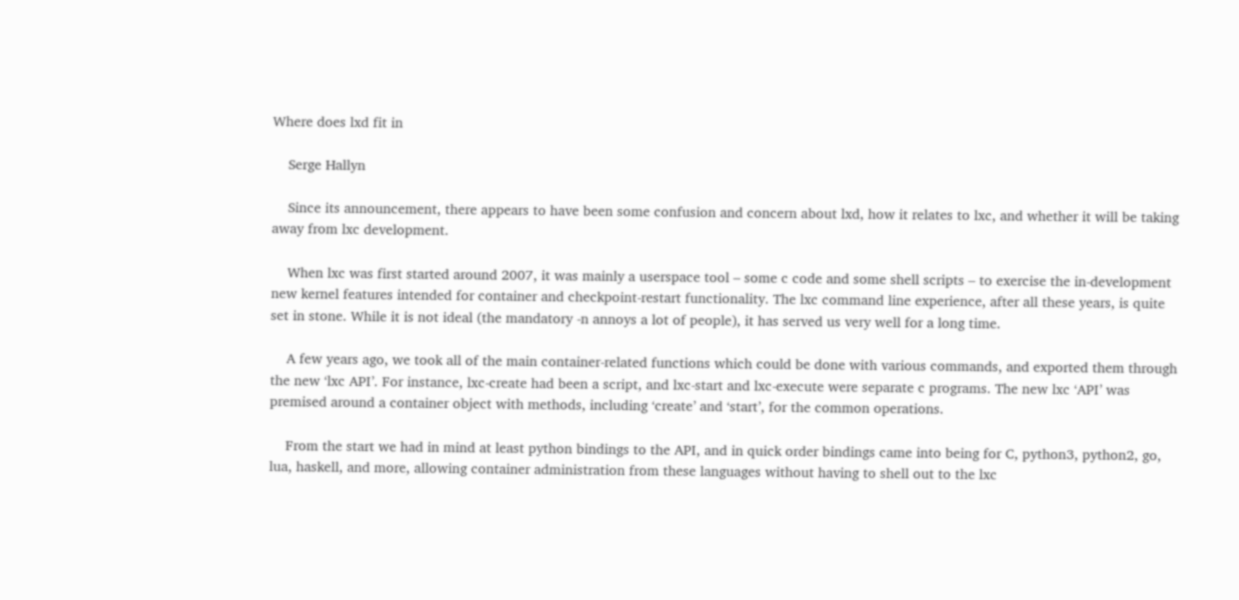Where does lxd fit in

    Serge Hallyn

    Since its announcement, there appears to have been some confusion and concern about lxd, how it relates to lxc, and whether it will be taking away from lxc development.

    When lxc was first started around 2007, it was mainly a userspace tool – some c code and some shell scripts – to exercise the in-development new kernel features intended for container and checkpoint-restart functionality. The lxc command line experience, after all these years, is quite set in stone. While it is not ideal (the mandatory -n annoys a lot of people), it has served us very well for a long time.

    A few years ago, we took all of the main container-related functions which could be done with various commands, and exported them through the new ‘lxc API’. For instance, lxc-create had been a script, and lxc-start and lxc-execute were separate c programs. The new lxc ‘API’ was premised around a container object with methods, including ‘create’ and ‘start’, for the common operations.

    From the start we had in mind at least python bindings to the API, and in quick order bindings came into being for C, python3, python2, go, lua, haskell, and more, allowing container administration from these languages without having to shell out to the lxc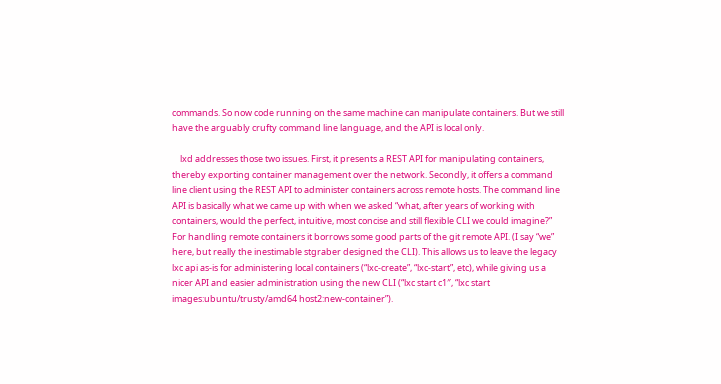commands. So now code running on the same machine can manipulate containers. But we still have the arguably crufty command line language, and the API is local only.

    lxd addresses those two issues. First, it presents a REST API for manipulating containers, thereby exporting container management over the network. Secondly, it offers a command line client using the REST API to administer containers across remote hosts. The command line API is basically what we came up with when we asked “what, after years of working with containers, would the perfect, intuitive, most concise and still flexible CLI we could imagine?” For handling remote containers it borrows some good parts of the git remote API. (I say “we” here, but really the inestimable stgraber designed the CLI). This allows us to leave the legacy lxc api as-is for administering local containers (“lxc-create”, “lxc-start”, etc), while giving us a nicer API and easier administration using the new CLI (“lxc start c1″, “lxc start images:ubuntu/trusty/amd64 host2:new-container”).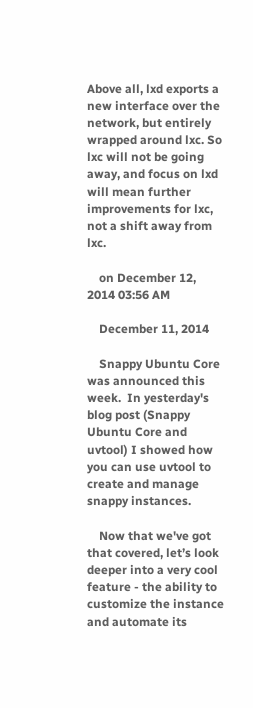Above all, lxd exports a new interface over the network, but entirely wrapped around lxc. So lxc will not be going away, and focus on lxd will mean further improvements for lxc, not a shift away from lxc.

    on December 12, 2014 03:56 AM

    December 11, 2014

    Snappy Ubuntu Core was announced this week.  In yesterday's blog post (Snappy Ubuntu Core and uvtool) I showed how you can use uvtool to create and manage snappy instances.

    Now that we've got that covered, let’s look deeper into a very cool feature - the ability to customize the instance and automate its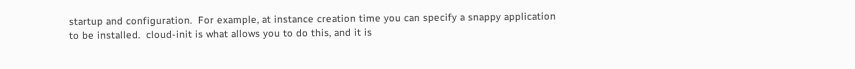startup and configuration.  For example, at instance creation time you can specify a snappy application to be installed.  cloud-init is what allows you to do this, and it is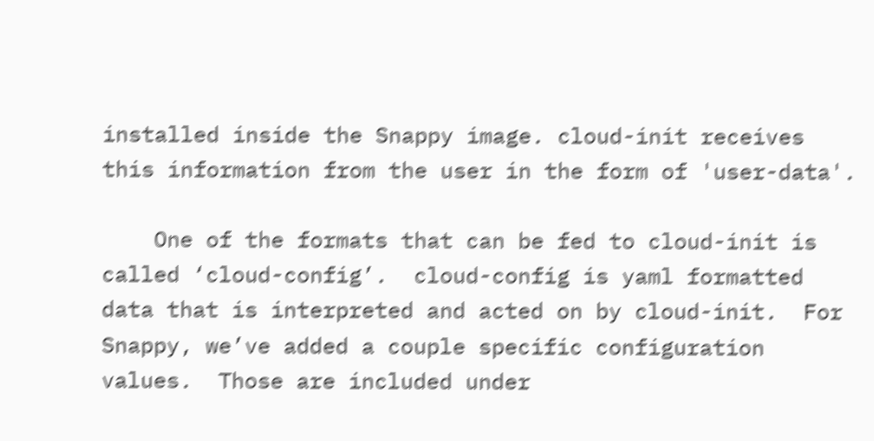installed inside the Snappy image. cloud-init receives this information from the user in the form of 'user-data'.

    One of the formats that can be fed to cloud-init is called ‘cloud-config’.  cloud-config is yaml formatted data that is interpreted and acted on by cloud-init.  For Snappy, we’ve added a couple specific configuration values.  Those are included under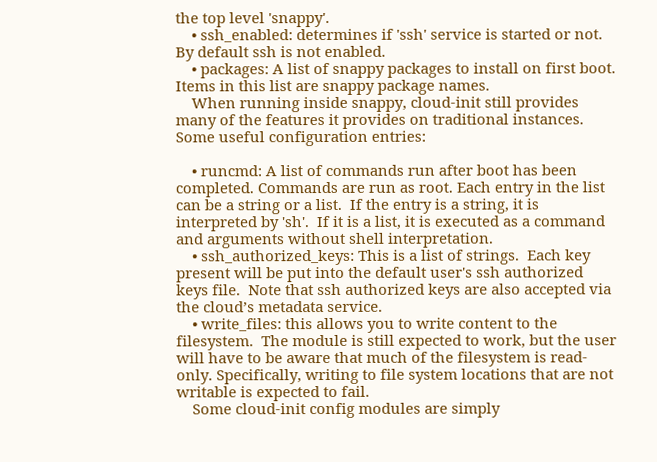the top level 'snappy'.
    • ssh_enabled: determines if 'ssh' service is started or not.  By default ssh is not enabled.
    • packages: A list of snappy packages to install on first boot.  Items in this list are snappy package names.
    When running inside snappy, cloud-init still provides many of the features it provides on traditional instances.  Some useful configuration entries:

    • runcmd: A list of commands run after boot has been completed. Commands are run as root. Each entry in the list can be a string or a list.  If the entry is a string, it is interpreted by 'sh'.  If it is a list, it is executed as a command and arguments without shell interpretation.
    • ssh_authorized_keys: This is a list of strings.  Each key present will be put into the default user's ssh authorized keys file.  Note that ssh authorized keys are also accepted via the cloud’s metadata service.
    • write_files: this allows you to write content to the filesystem.  The module is still expected to work, but the user will have to be aware that much of the filesystem is read-only. Specifically, writing to file system locations that are not writable is expected to fail.
    Some cloud-init config modules are simply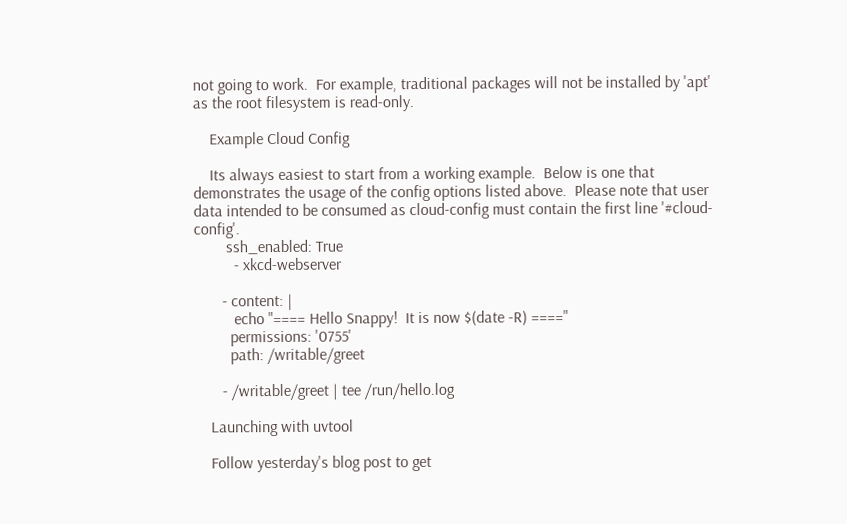not going to work.  For example, traditional packages will not be installed by 'apt' as the root filesystem is read-only.

    Example Cloud Config

    Its always easiest to start from a working example.  Below is one that demonstrates the usage of the config options listed above.  Please note that user data intended to be consumed as cloud-config must contain the first line '#cloud-config'.
        ssh_enabled: True
          - xkcd-webserver

       - content: |
          echo "==== Hello Snappy!  It is now $(date -R) ===="
         permissions: '0755'
         path: /writable/greet

       - /writable/greet | tee /run/hello.log

    Launching with uvtool

    Follow yesterday's blog post to get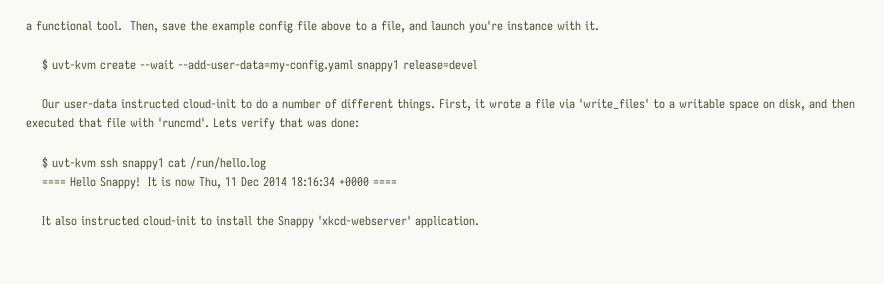a functional tool.  Then, save the example config file above to a file, and launch you're instance with it.

    $ uvt-kvm create --wait --add-user-data=my-config.yaml snappy1 release=devel

    Our user-data instructed cloud-init to do a number of different things. First, it wrote a file via 'write_files' to a writable space on disk, and then executed that file with 'runcmd'. Lets verify that was done:

    $ uvt-kvm ssh snappy1 cat /run/hello.log
    ==== Hello Snappy!  It is now Thu, 11 Dec 2014 18:16:34 +0000 ====

    It also instructed cloud-init to install the Snappy 'xkcd-webserver' application.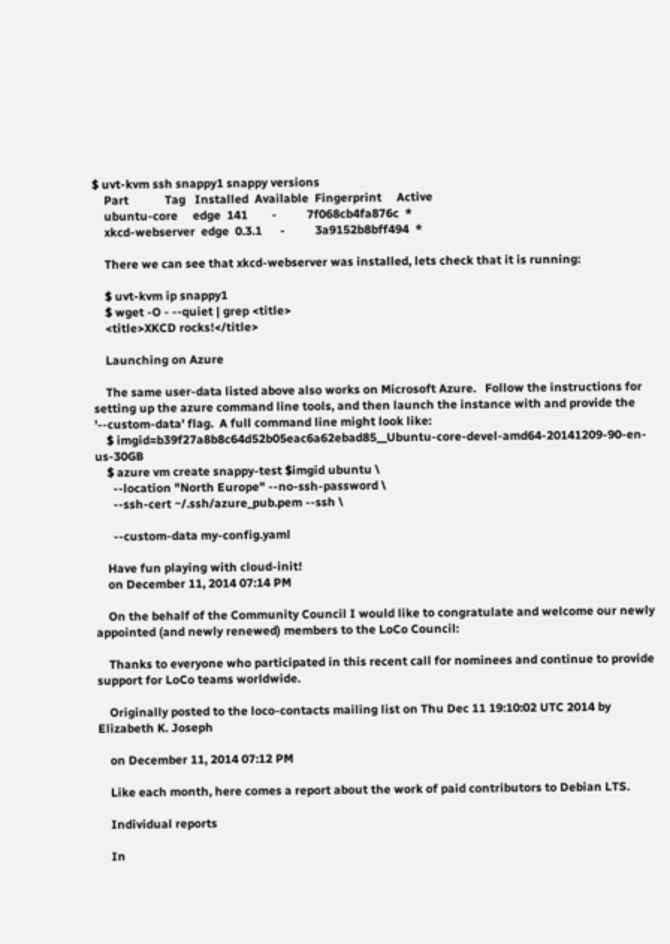$ uvt-kvm ssh snappy1 snappy versions
    Part            Tag   Installed  Available  Fingerprint     Active
    ubuntu-core     edge  141        -          7f068cb4fa876c  *
    xkcd-webserver  edge  0.3.1      -          3a9152b8bff494  *

    There we can see that xkcd-webserver was installed, lets check that it is running:

    $ uvt-kvm ip snappy1
    $ wget -O - --quiet | grep <title>
    <title>XKCD rocks!</title>

    Launching on Azure

    The same user-data listed above also works on Microsoft Azure.   Follow the instructions for setting up the azure command line tools, and then launch the instance with and provide the '--custom-data' flag.  A full command line might look like:
    $ imgid=b39f27a8b8c64d52b05eac6a62ebad85__Ubuntu-core-devel-amd64-20141209-90-en-us-30GB
    $ azure vm create snappy-test $imgid ubuntu \
      --location "North Europe" --no-ssh-password \
      --ssh-cert ~/.ssh/azure_pub.pem --ssh \

      --custom-data my-config.yaml

    Have fun playing with cloud-init!
    on December 11, 2014 07:14 PM

    On the behalf of the Community Council I would like to congratulate and welcome our newly appointed (and newly renewed) members to the LoCo Council:

    Thanks to everyone who participated in this recent call for nominees and continue to provide support for LoCo teams worldwide.

    Originally posted to the loco-contacts mailing list on Thu Dec 11 19:10:02 UTC 2014 by Elizabeth K. Joseph

    on December 11, 2014 07:12 PM

    Like each month, here comes a report about the work of paid contributors to Debian LTS.

    Individual reports

    In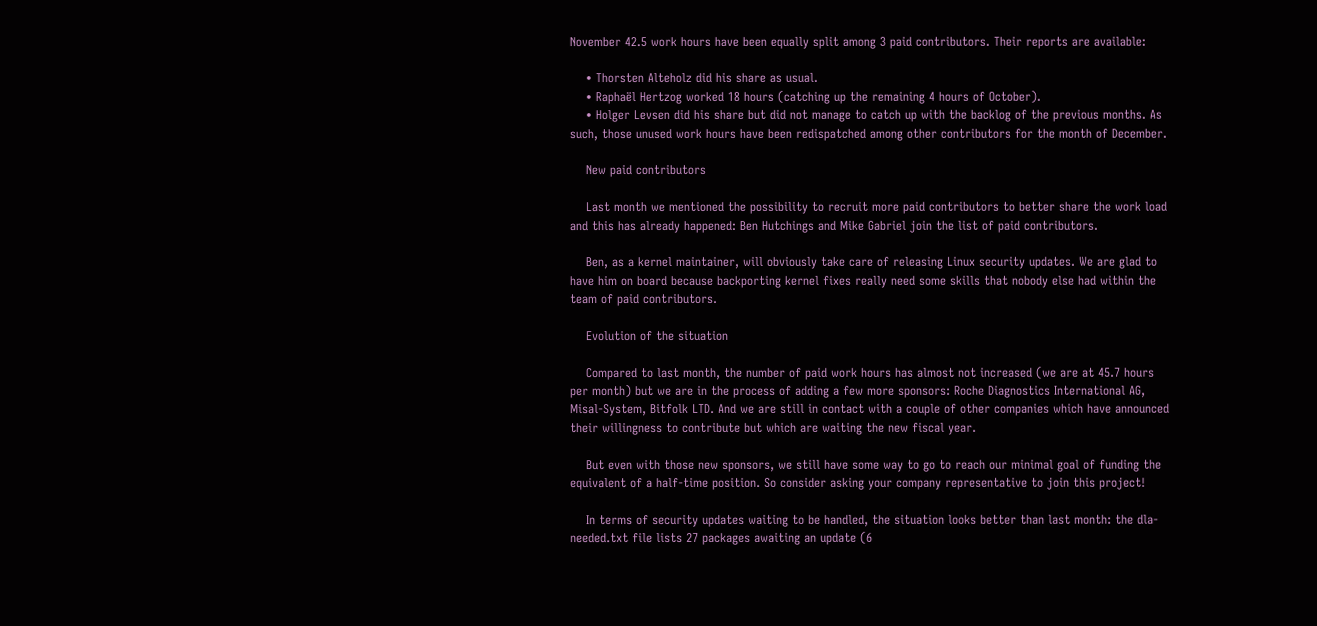November 42.5 work hours have been equally split among 3 paid contributors. Their reports are available:

    • Thorsten Alteholz did his share as usual.
    • Raphaël Hertzog worked 18 hours (catching up the remaining 4 hours of October).
    • Holger Levsen did his share but did not manage to catch up with the backlog of the previous months. As such, those unused work hours have been redispatched among other contributors for the month of December.

    New paid contributors

    Last month we mentioned the possibility to recruit more paid contributors to better share the work load and this has already happened: Ben Hutchings and Mike Gabriel join the list of paid contributors.

    Ben, as a kernel maintainer, will obviously take care of releasing Linux security updates. We are glad to have him on board because backporting kernel fixes really need some skills that nobody else had within the team of paid contributors.

    Evolution of the situation

    Compared to last month, the number of paid work hours has almost not increased (we are at 45.7 hours per month) but we are in the process of adding a few more sponsors: Roche Diagnostics International AG, Misal-System, Bitfolk LTD. And we are still in contact with a couple of other companies which have announced their willingness to contribute but which are waiting the new fiscal year.

    But even with those new sponsors, we still have some way to go to reach our minimal goal of funding the equivalent of a half-time position. So consider asking your company representative to join this project!

    In terms of security updates waiting to be handled, the situation looks better than last month: the dla-needed.txt file lists 27 packages awaiting an update (6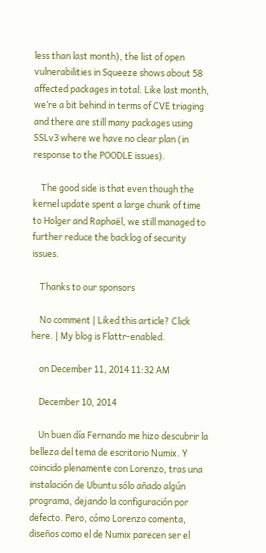less than last month), the list of open vulnerabilities in Squeeze shows about 58 affected packages in total. Like last month, we’re a bit behind in terms of CVE triaging and there are still many packages using SSLv3 where we have no clear plan (in response to the POODLE issues).

    The good side is that even though the kernel update spent a large chunk of time to Holger and Raphaël, we still managed to further reduce the backlog of security issues.

    Thanks to our sponsors

    No comment | Liked this article? Click here. | My blog is Flattr-enabled.

    on December 11, 2014 11:32 AM

    December 10, 2014

    Un buen día Fernando me hizo descubrir la belleza del tema de escritorio Numix. Y coincido plenamente con Lorenzo, tras una instalación de Ubuntu sólo añado algún programa, dejando la configuración por defecto. Pero, cómo Lorenzo comenta, diseños como el de Numix parecen ser el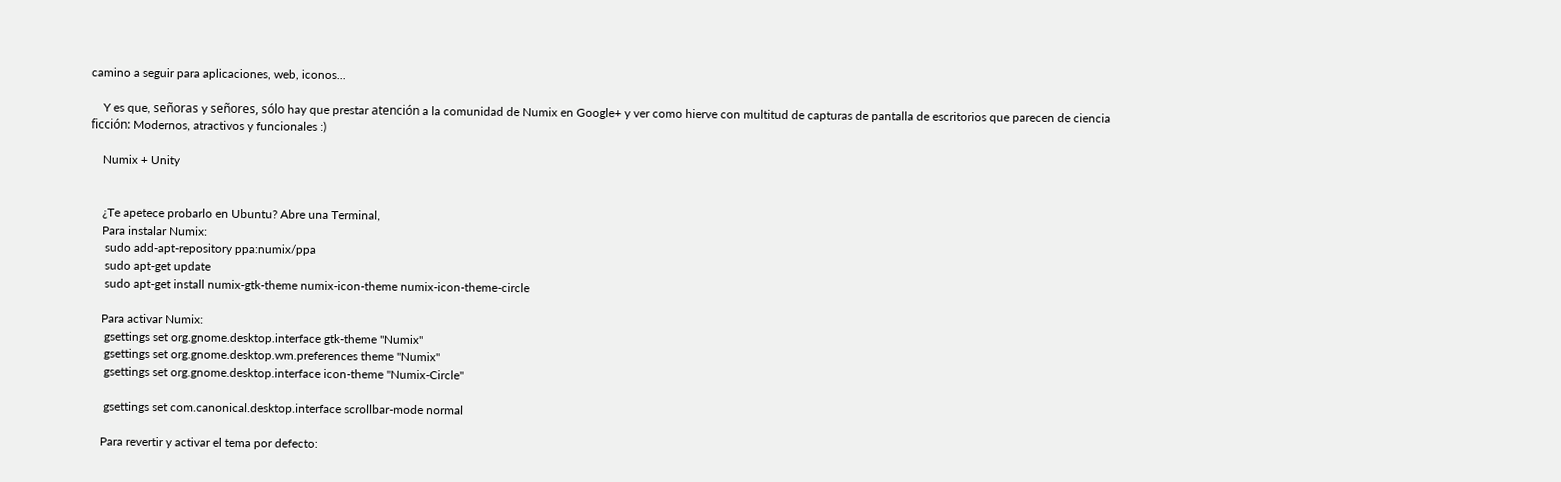camino a seguir para aplicaciones, web, iconos...

    Y es que, señoras y señores, sólo hay que prestar atención a la comunidad de Numix en Google+ y ver como hierve con multitud de capturas de pantalla de escritorios que parecen de ciencia ficción: Modernos, atractivos y funcionales :)

    Numix + Unity


    ¿Te apetece probarlo en Ubuntu? Abre una Terminal,
    Para instalar Numix:
     sudo add-apt-repository ppa:numix/ppa
     sudo apt-get update
     sudo apt-get install numix-gtk-theme numix-icon-theme numix-icon-theme-circle

    Para activar Numix:
     gsettings set org.gnome.desktop.interface gtk-theme "Numix"
     gsettings set org.gnome.desktop.wm.preferences theme "Numix"
     gsettings set org.gnome.desktop.interface icon-theme "Numix-Circle"

     gsettings set com.canonical.desktop.interface scrollbar-mode normal

    Para revertir y activar el tema por defecto: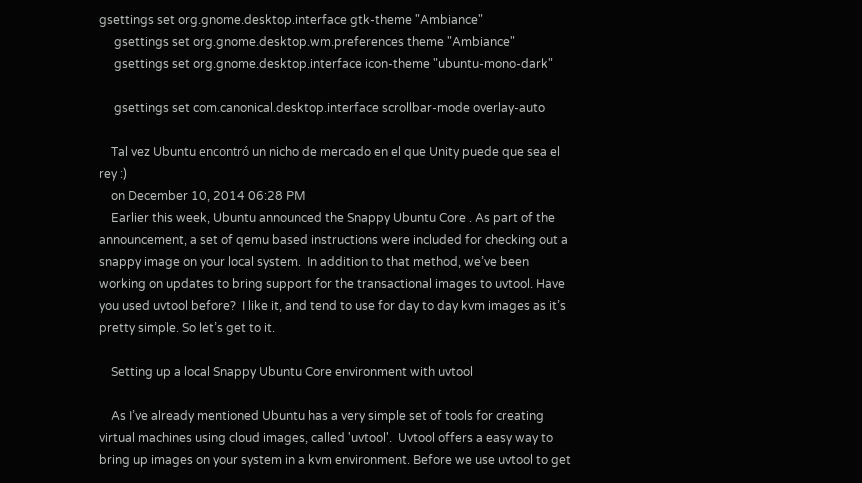gsettings set org.gnome.desktop.interface gtk-theme "Ambiance"
     gsettings set org.gnome.desktop.wm.preferences theme "Ambiance"
     gsettings set org.gnome.desktop.interface icon-theme "ubuntu-mono-dark"

     gsettings set com.canonical.desktop.interface scrollbar-mode overlay-auto

    Tal vez Ubuntu encontró un nicho de mercado en el que Unity puede que sea el rey :)
    on December 10, 2014 06:28 PM
    Earlier this week, Ubuntu announced the Snappy Ubuntu Core . As part of the announcement, a set of qemu based instructions were included for checking out a snappy image on your local system.  In addition to that method, we’ve been working on updates to bring support for the transactional images to uvtool. Have you used uvtool before?  I like it, and tend to use for day to day kvm images as it’s pretty simple. So let’s get to it.

    Setting up a local Snappy Ubuntu Core environment with uvtool

    As I’ve already mentioned Ubuntu has a very simple set of tools for creating virtual machines using cloud images, called 'uvtool'.  Uvtool offers a easy way to bring up images on your system in a kvm environment. Before we use uvtool to get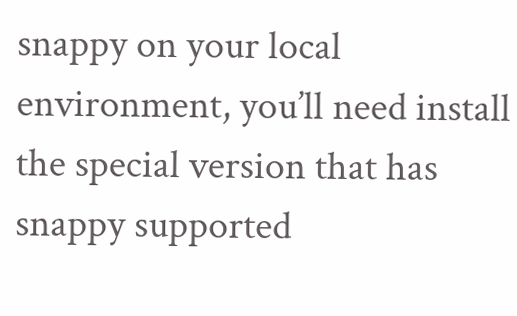snappy on your local environment, you’ll need install the special version that has snappy supported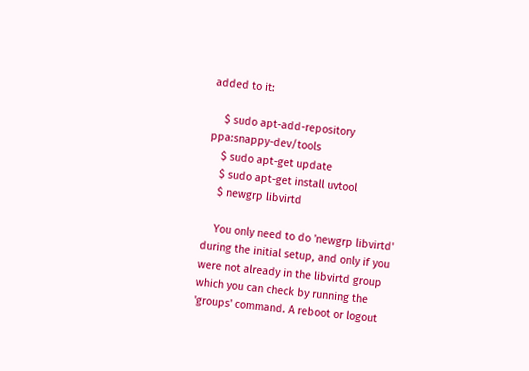added to it:

    $ sudo apt-add-repository ppa:snappy-dev/tools
    $ sudo apt-get update
    $ sudo apt-get install uvtool
    $ newgrp libvirtd

    You only need to do 'newgrp libvirtd' during the initial setup, and only if you were not already in the libvirtd group which you can check by running the 'groups' command. A reboot or logout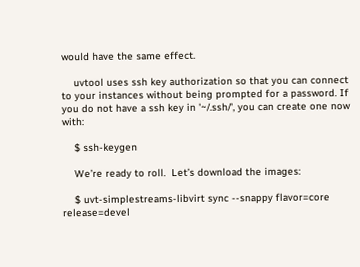would have the same effect.

    uvtool uses ssh key authorization so that you can connect to your instances without being prompted for a password. If you do not have a ssh key in '~/.ssh/', you can create one now with:

    $ ssh-keygen

    We’re ready to roll.  Let’s download the images:

    $ uvt-simplestreams-libvirt sync --snappy flavor=core release=devel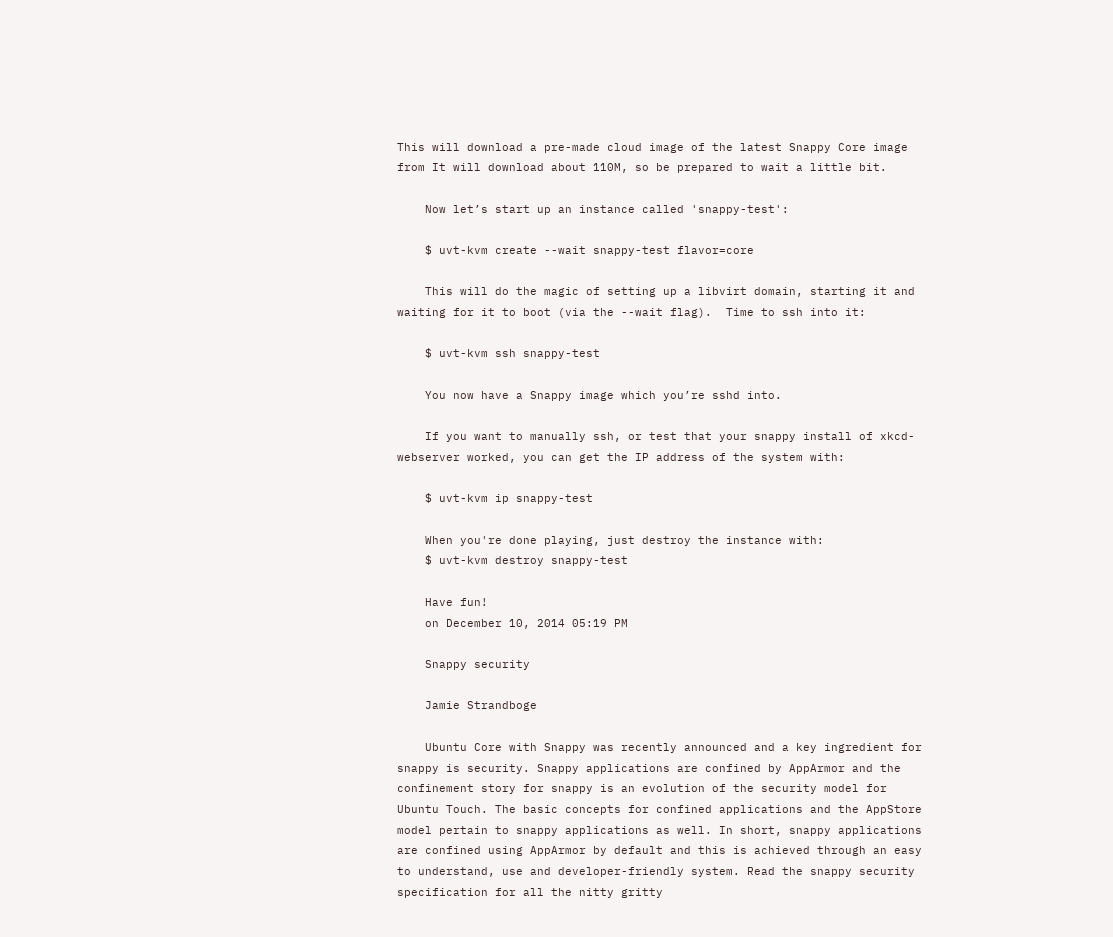This will download a pre-made cloud image of the latest Snappy Core image from It will download about 110M, so be prepared to wait a little bit.

    Now let’s start up an instance called 'snappy-test':

    $ uvt-kvm create --wait snappy-test flavor=core

    This will do the magic of setting up a libvirt domain, starting it and waiting for it to boot (via the --wait flag).  Time to ssh into it:

    $ uvt-kvm ssh snappy-test

    You now have a Snappy image which you’re sshd into.

    If you want to manually ssh, or test that your snappy install of xkcd-webserver worked, you can get the IP address of the system with:

    $ uvt-kvm ip snappy-test

    When you're done playing, just destroy the instance with:
    $ uvt-kvm destroy snappy-test

    Have fun!
    on December 10, 2014 05:19 PM

    Snappy security

    Jamie Strandboge

    Ubuntu Core with Snappy was recently announced and a key ingredient for snappy is security. Snappy applications are confined by AppArmor and the confinement story for snappy is an evolution of the security model for Ubuntu Touch. The basic concepts for confined applications and the AppStore model pertain to snappy applications as well. In short, snappy applications are confined using AppArmor by default and this is achieved through an easy to understand, use and developer-friendly system. Read the snappy security specification for all the nitty gritty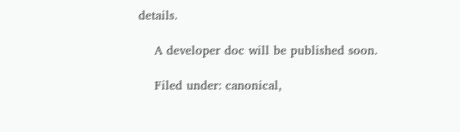details.

    A developer doc will be published soon.

    Filed under: canonical,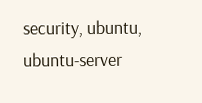security, ubuntu, ubuntu-server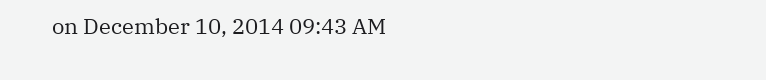on December 10, 2014 09:43 AM